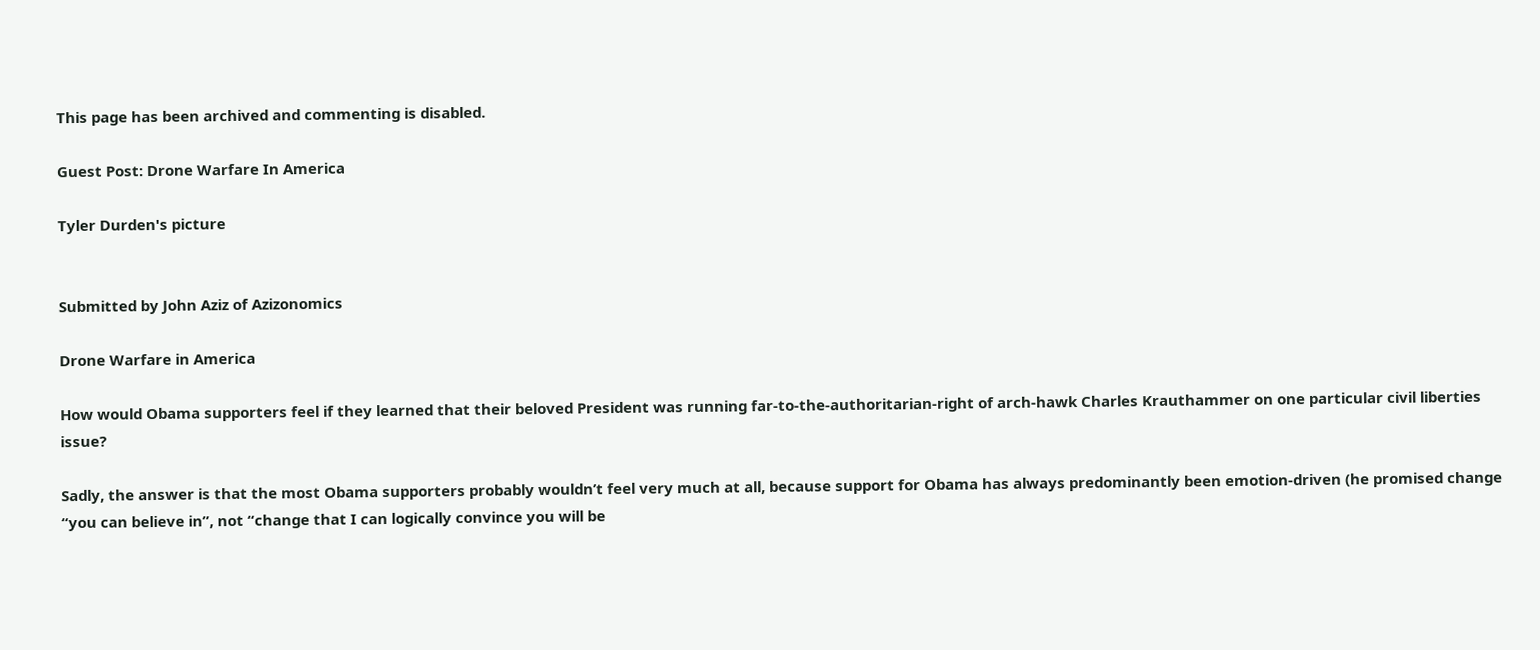This page has been archived and commenting is disabled.

Guest Post: Drone Warfare In America

Tyler Durden's picture


Submitted by John Aziz of Azizonomics

Drone Warfare in America

How would Obama supporters feel if they learned that their beloved President was running far-to-the-authoritarian-right of arch-hawk Charles Krauthammer on one particular civil liberties issue?

Sadly, the answer is that the most Obama supporters probably wouldn’t feel very much at all, because support for Obama has always predominantly been emotion-driven (he promised change “you can believe in”, not “change that I can logically convince you will be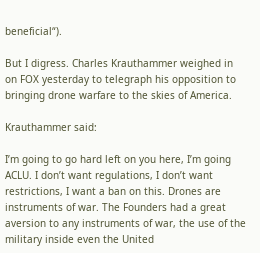beneficial“).

But I digress. Charles Krauthammer weighed in on FOX yesterday to telegraph his opposition to bringing drone warfare to the skies of America.

Krauthammer said:

I’m going to go hard left on you here, I’m going ACLU. I don’t want regulations, I don’t want restrictions, I want a ban on this. Drones are instruments of war. The Founders had a great aversion to any instruments of war, the use of the military inside even the United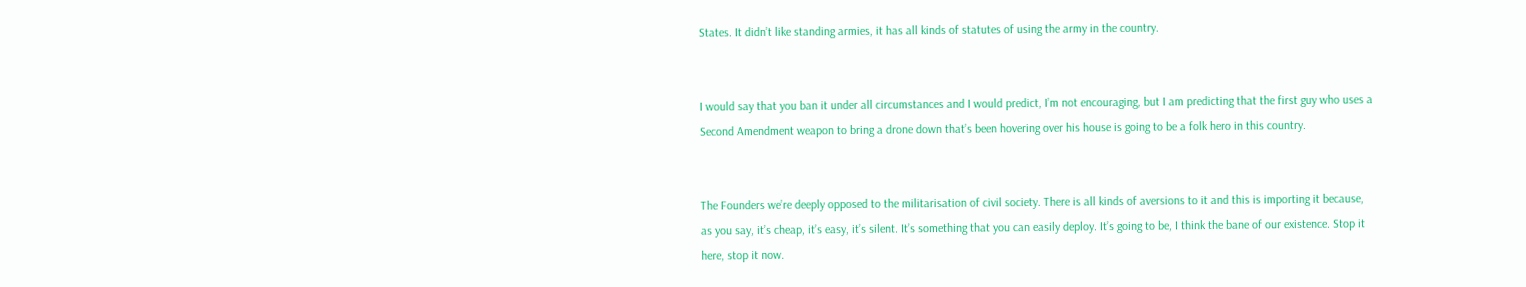States. It didn’t like standing armies, it has all kinds of statutes of using the army in the country.


I would say that you ban it under all circumstances and I would predict, I’m not encouraging, but I am predicting that the first guy who uses a Second Amendment weapon to bring a drone down that’s been hovering over his house is going to be a folk hero in this country.


The Founders we’re deeply opposed to the militarisation of civil society. There is all kinds of aversions to it and this is importing it because, as you say, it’s cheap, it’s easy, it’s silent. It’s something that you can easily deploy. It’s going to be, I think the bane of our existence. Stop it here, stop it now.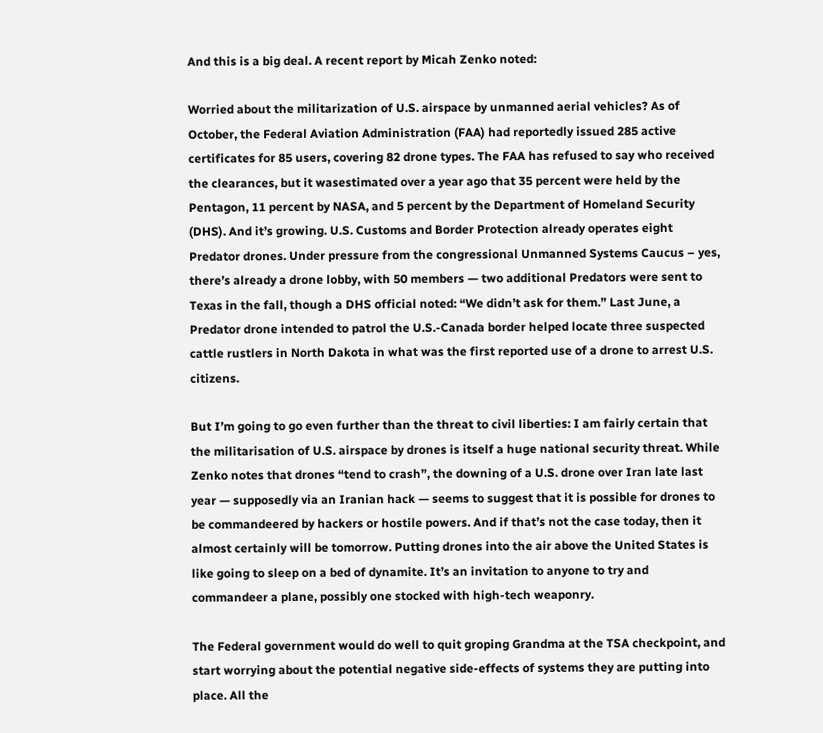And this is a big deal. A recent report by Micah Zenko noted:

Worried about the militarization of U.S. airspace by unmanned aerial vehicles? As of October, the Federal Aviation Administration (FAA) had reportedly issued 285 active certificates for 85 users, covering 82 drone types. The FAA has refused to say who received the clearances, but it wasestimated over a year ago that 35 percent were held by the Pentagon, 11 percent by NASA, and 5 percent by the Department of Homeland Security (DHS). And it’s growing. U.S. Customs and Border Protection already operates eight Predator drones. Under pressure from the congressional Unmanned Systems Caucus – yes, there’s already a drone lobby, with 50 members — two additional Predators were sent to Texas in the fall, though a DHS official noted: “We didn’t ask for them.” Last June, a Predator drone intended to patrol the U.S.-Canada border helped locate three suspected cattle rustlers in North Dakota in what was the first reported use of a drone to arrest U.S. citizens.

But I’m going to go even further than the threat to civil liberties: I am fairly certain that the militarisation of U.S. airspace by drones is itself a huge national security threat. While Zenko notes that drones “tend to crash”, the downing of a U.S. drone over Iran late last year — supposedly via an Iranian hack — seems to suggest that it is possible for drones to be commandeered by hackers or hostile powers. And if that’s not the case today, then it almost certainly will be tomorrow. Putting drones into the air above the United States is like going to sleep on a bed of dynamite. It’s an invitation to anyone to try and commandeer a plane, possibly one stocked with high-tech weaponry.

The Federal government would do well to quit groping Grandma at the TSA checkpoint, and start worrying about the potential negative side-effects of systems they are putting into place. All the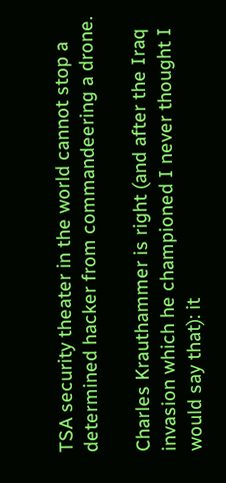TSA security theater in the world cannot stop a determined hacker from commandeering a drone.

Charles Krauthammer is right (and after the Iraq invasion which he championed I never thought I would say that): it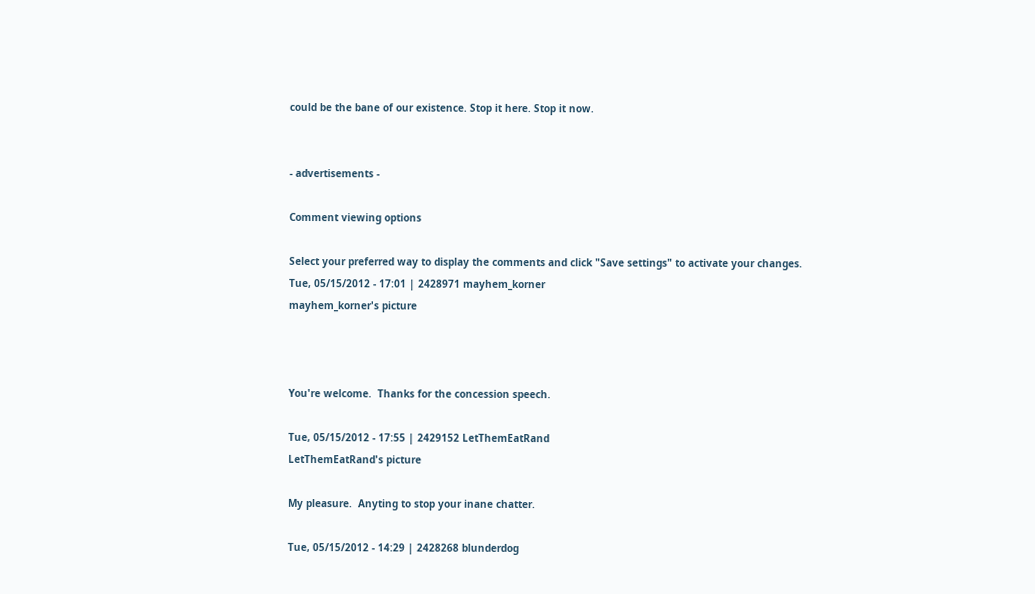could be the bane of our existence. Stop it here. Stop it now.


- advertisements -

Comment viewing options

Select your preferred way to display the comments and click "Save settings" to activate your changes.
Tue, 05/15/2012 - 17:01 | 2428971 mayhem_korner
mayhem_korner's picture



You're welcome.  Thanks for the concession speech.

Tue, 05/15/2012 - 17:55 | 2429152 LetThemEatRand
LetThemEatRand's picture

My pleasure.  Anyting to stop your inane chatter.

Tue, 05/15/2012 - 14:29 | 2428268 blunderdog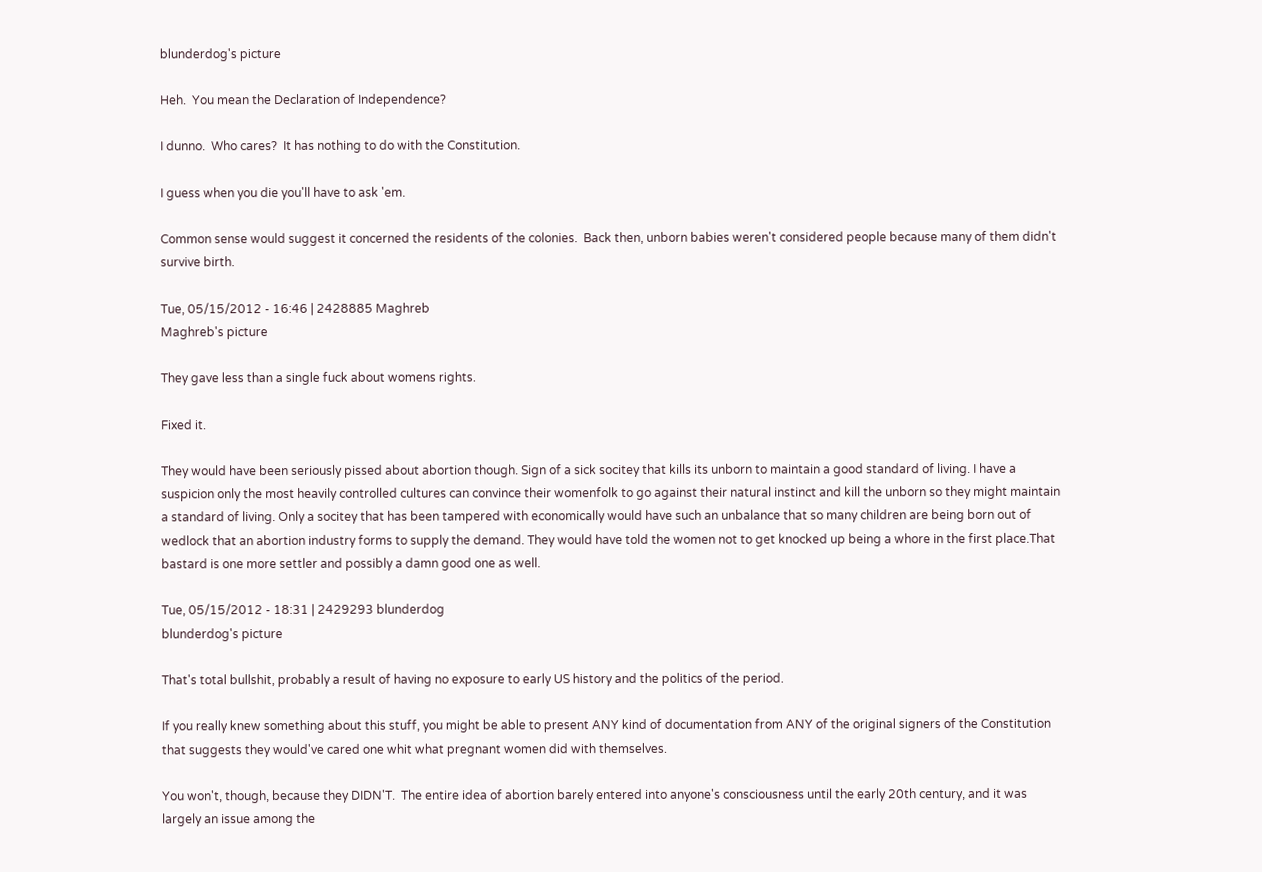blunderdog's picture

Heh.  You mean the Declaration of Independence?

I dunno.  Who cares?  It has nothing to do with the Constitution.

I guess when you die you'll have to ask 'em.

Common sense would suggest it concerned the residents of the colonies.  Back then, unborn babies weren't considered people because many of them didn't survive birth.

Tue, 05/15/2012 - 16:46 | 2428885 Maghreb
Maghreb's picture

They gave less than a single fuck about womens rights.

Fixed it.

They would have been seriously pissed about abortion though. Sign of a sick socitey that kills its unborn to maintain a good standard of living. I have a suspicion only the most heavily controlled cultures can convince their womenfolk to go against their natural instinct and kill the unborn so they might maintain a standard of living. Only a socitey that has been tampered with economically would have such an unbalance that so many children are being born out of wedlock that an abortion industry forms to supply the demand. They would have told the women not to get knocked up being a whore in the first place.That bastard is one more settler and possibly a damn good one as well.

Tue, 05/15/2012 - 18:31 | 2429293 blunderdog
blunderdog's picture

That's total bullshit, probably a result of having no exposure to early US history and the politics of the period.

If you really knew something about this stuff, you might be able to present ANY kind of documentation from ANY of the original signers of the Constitution that suggests they would've cared one whit what pregnant women did with themselves.

You won't, though, because they DIDN'T.  The entire idea of abortion barely entered into anyone's consciousness until the early 20th century, and it was largely an issue among the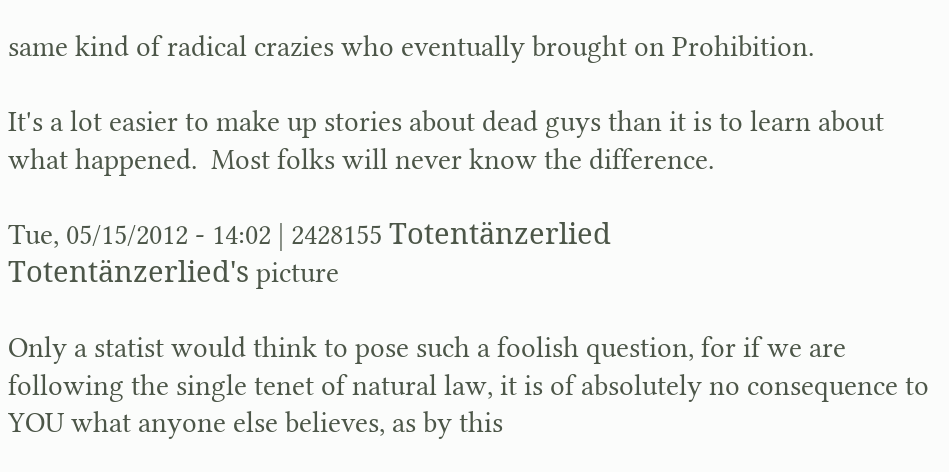same kind of radical crazies who eventually brought on Prohibition.

It's a lot easier to make up stories about dead guys than it is to learn about what happened.  Most folks will never know the difference.

Tue, 05/15/2012 - 14:02 | 2428155 Totentänzerlied
Totentänzerlied's picture

Only a statist would think to pose such a foolish question, for if we are following the single tenet of natural law, it is of absolutely no consequence to YOU what anyone else believes, as by this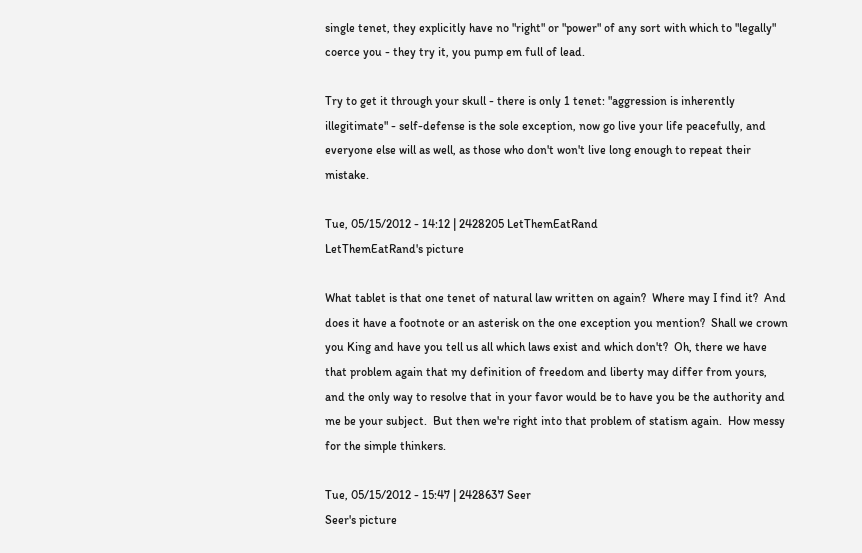single tenet, they explicitly have no "right" or "power" of any sort with which to "legally" coerce you - they try it, you pump em full of lead.

Try to get it through your skull - there is only 1 tenet: "aggression is inherently illegitimate" - self-defense is the sole exception, now go live your life peacefully, and everyone else will as well, as those who don't won't live long enough to repeat their mistake.

Tue, 05/15/2012 - 14:12 | 2428205 LetThemEatRand
LetThemEatRand's picture

What tablet is that one tenet of natural law written on again?  Where may I find it?  And does it have a footnote or an asterisk on the one exception you mention?  Shall we crown you King and have you tell us all which laws exist and which don't?  Oh, there we have that problem again that my definition of freedom and liberty may differ from yours, and the only way to resolve that in your favor would be to have you be the authority and me be your subject.  But then we're right into that problem of statism again.  How messy for the simple thinkers.

Tue, 05/15/2012 - 15:47 | 2428637 Seer
Seer's picture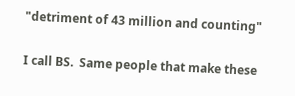"detriment of 43 million and counting"

I call BS.  Same people that make these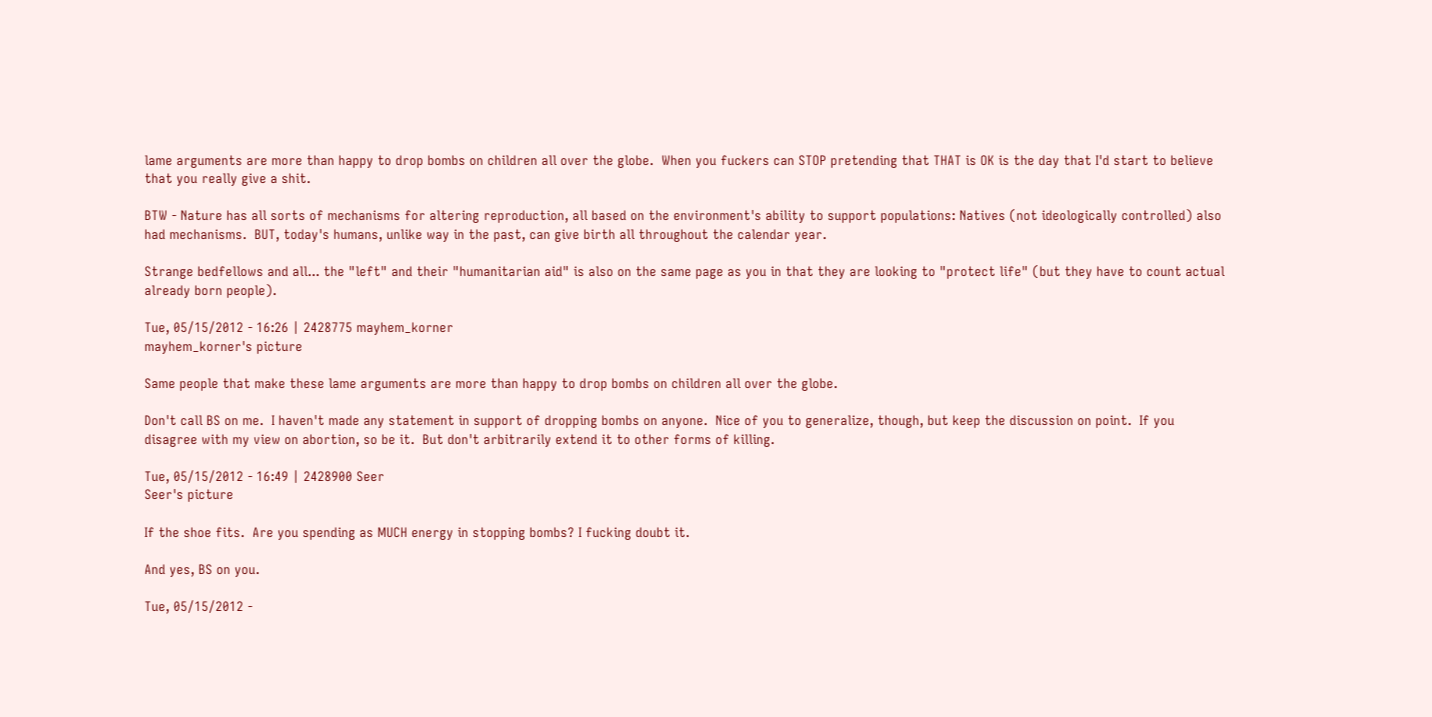lame arguments are more than happy to drop bombs on children all over the globe.  When you fuckers can STOP pretending that THAT is OK is the day that I'd start to believe that you really give a shit.

BTW - Nature has all sorts of mechanisms for altering reproduction, all based on the environment's ability to support populations: Natives (not ideologically controlled) also had mechanisms.  BUT, today's humans, unlike way in the past, can give birth all throughout the calendar year.

Strange bedfellows and all... the "left" and their "humanitarian aid" is also on the same page as you in that they are looking to "protect life" (but they have to count actual already born people).

Tue, 05/15/2012 - 16:26 | 2428775 mayhem_korner
mayhem_korner's picture

Same people that make these lame arguments are more than happy to drop bombs on children all over the globe.

Don't call BS on me.  I haven't made any statement in support of dropping bombs on anyone.  Nice of you to generalize, though, but keep the discussion on point.  If you disagree with my view on abortion, so be it.  But don't arbitrarily extend it to other forms of killing.

Tue, 05/15/2012 - 16:49 | 2428900 Seer
Seer's picture

If the shoe fits.  Are you spending as MUCH energy in stopping bombs? I fucking doubt it.

And yes, BS on you.

Tue, 05/15/2012 -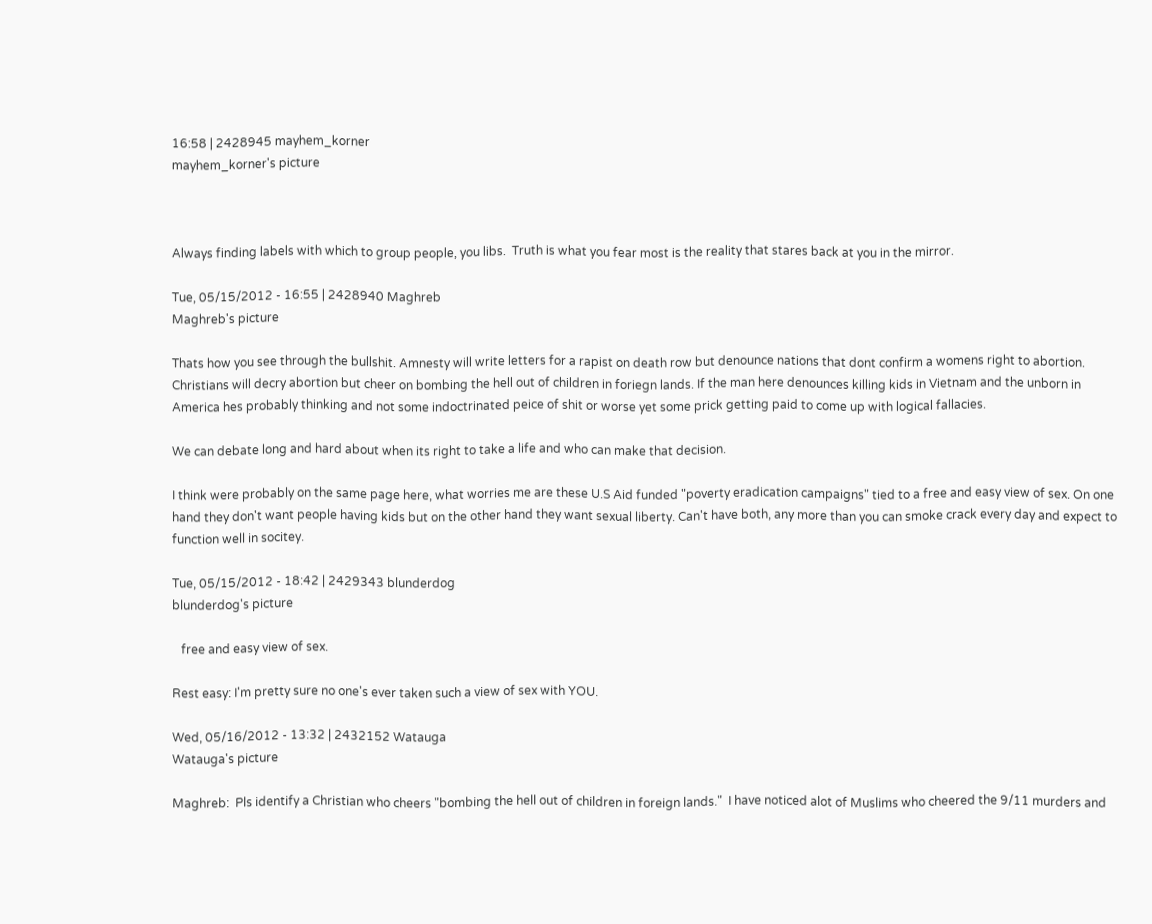16:58 | 2428945 mayhem_korner
mayhem_korner's picture



Always finding labels with which to group people, you libs.  Truth is what you fear most is the reality that stares back at you in the mirror.

Tue, 05/15/2012 - 16:55 | 2428940 Maghreb
Maghreb's picture

Thats how you see through the bullshit. Amnesty will write letters for a rapist on death row but denounce nations that dont confirm a womens right to abortion. Christians will decry abortion but cheer on bombing the hell out of children in foriegn lands. If the man here denounces killing kids in Vietnam and the unborn in America hes probably thinking and not some indoctrinated peice of shit or worse yet some prick getting paid to come up with logical fallacies.

We can debate long and hard about when its right to take a life and who can make that decision.

I think were probably on the same page here, what worries me are these U.S Aid funded "poverty eradication campaigns" tied to a free and easy view of sex. On one hand they don't want people having kids but on the other hand they want sexual liberty. Can't have both, any more than you can smoke crack every day and expect to function well in socitey.

Tue, 05/15/2012 - 18:42 | 2429343 blunderdog
blunderdog's picture

   free and easy view of sex.

Rest easy: I'm pretty sure no one's ever taken such a view of sex with YOU.

Wed, 05/16/2012 - 13:32 | 2432152 Watauga
Watauga's picture

Maghreb:  Pls identify a Christian who cheers "bombing the hell out of children in foreign lands."  I have noticed alot of Muslims who cheered the 9/11 murders and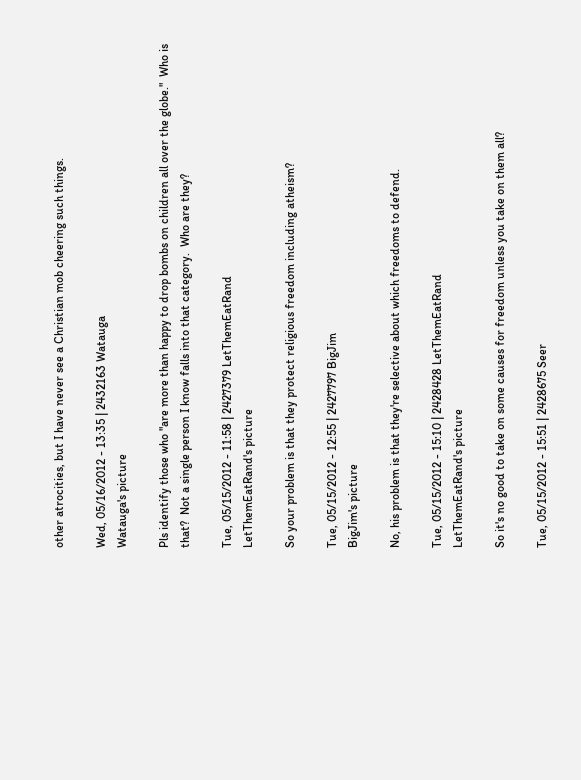other atrocities, but I have never see a Christian mob cheering such things.

Wed, 05/16/2012 - 13:35 | 2432163 Watauga
Watauga's picture

Pls identify those who "are more than happy to drop bombs on children all over the globe."  Who is that?  Not a single person I know falls into that category.  Who are they?

Tue, 05/15/2012 - 11:58 | 2427379 LetThemEatRand
LetThemEatRand's picture

So your problem is that they protect religious freedom including atheism?

Tue, 05/15/2012 - 12:55 | 2427797 BigJim
BigJim's picture

No, his problem is that they're selective about which freedoms to defend.

Tue, 05/15/2012 - 15:10 | 2428428 LetThemEatRand
LetThemEatRand's picture

So it's no good to take on some causes for freedom unless you take on them all?

Tue, 05/15/2012 - 15:51 | 2428675 Seer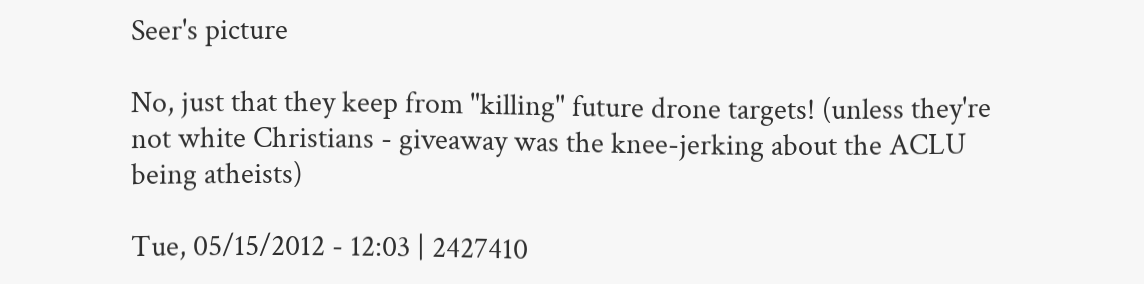Seer's picture

No, just that they keep from "killing" future drone targets! (unless they're not white Christians - giveaway was the knee-jerking about the ACLU being atheists)

Tue, 05/15/2012 - 12:03 | 2427410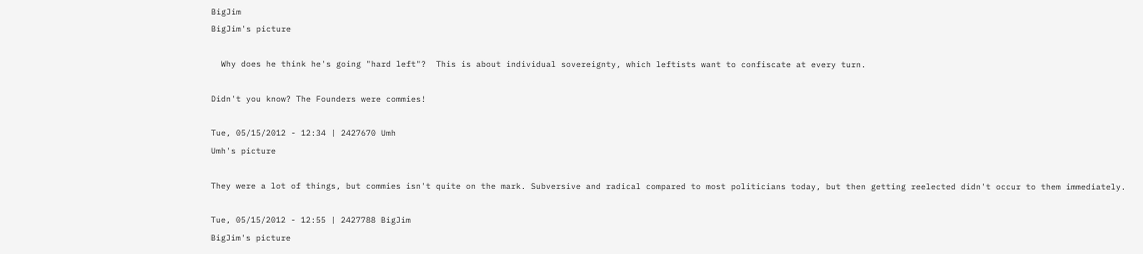BigJim
BigJim's picture

  Why does he think he's going "hard left"?  This is about individual sovereignty, which leftists want to confiscate at every turn.

Didn't you know? The Founders were commies!

Tue, 05/15/2012 - 12:34 | 2427670 Umh
Umh's picture

They were a lot of things, but commies isn't quite on the mark. Subversive and radical compared to most politicians today, but then getting reelected didn't occur to them immediately.

Tue, 05/15/2012 - 12:55 | 2427788 BigJim
BigJim's picture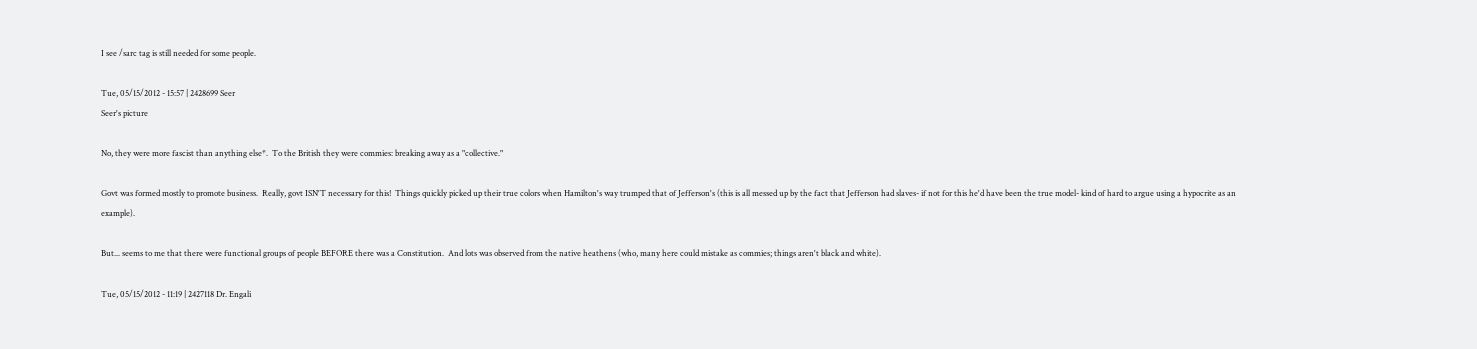I see /sarc tag is still needed for some people.

Tue, 05/15/2012 - 15:57 | 2428699 Seer
Seer's picture

No, they were more fascist than anything else*.  To the British they were commies: breaking away as a "collective."

Govt was formed mostly to promote business.  Really, govt ISN'T necessary for this!  Things quickly picked up their true colors when Hamilton's way trumped that of Jefferson's (this is all messed up by the fact that Jefferson had slaves- if not for this he'd have been the true model- kind of hard to argue using a hypocrite as an example).

But... seems to me that there were functional groups of people BEFORE there was a Constitution.  And lots was observed from the native heathens (who, many here could mistake as commies; things aren't black and white).

Tue, 05/15/2012 - 11:19 | 2427118 Dr. Engali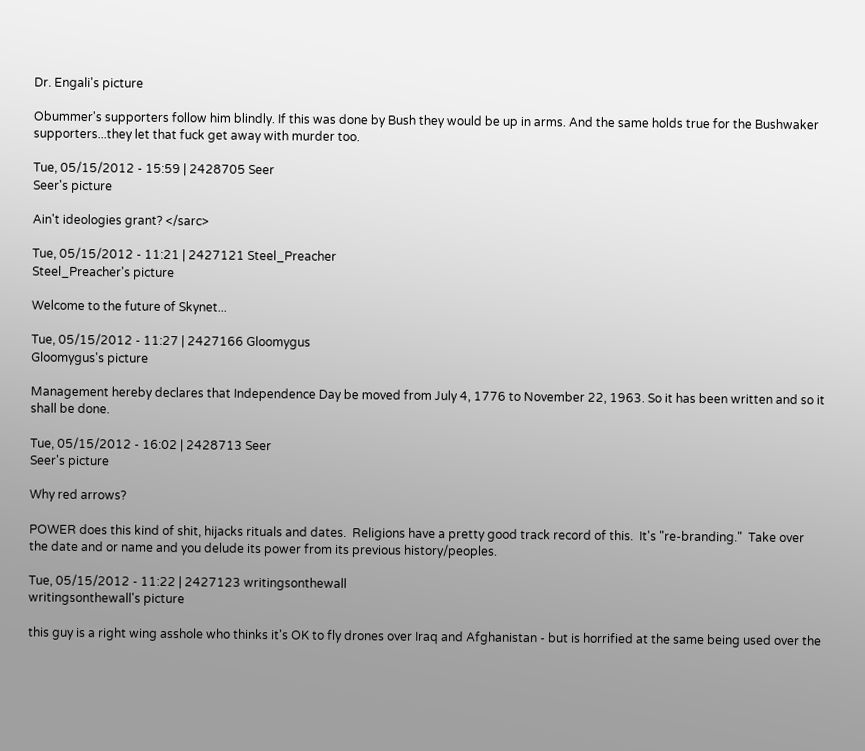Dr. Engali's picture

Obummer's supporters follow him blindly. If this was done by Bush they would be up in arms. And the same holds true for the Bushwaker supporters...they let that fuck get away with murder too.

Tue, 05/15/2012 - 15:59 | 2428705 Seer
Seer's picture

Ain't ideologies grant? </sarc>

Tue, 05/15/2012 - 11:21 | 2427121 Steel_Preacher
Steel_Preacher's picture

Welcome to the future of Skynet...

Tue, 05/15/2012 - 11:27 | 2427166 Gloomygus
Gloomygus's picture

Management hereby declares that Independence Day be moved from July 4, 1776 to November 22, 1963. So it has been written and so it shall be done.

Tue, 05/15/2012 - 16:02 | 2428713 Seer
Seer's picture

Why red arrows?

POWER does this kind of shit, hijacks rituals and dates.  Religions have a pretty good track record of this.  It's "re-branding."  Take over the date and or name and you delude its power from its previous history/peoples.

Tue, 05/15/2012 - 11:22 | 2427123 writingsonthewall
writingsonthewall's picture

this guy is a right wing asshole who thinks it's OK to fly drones over Iraq and Afghanistan - but is horrified at the same being used over the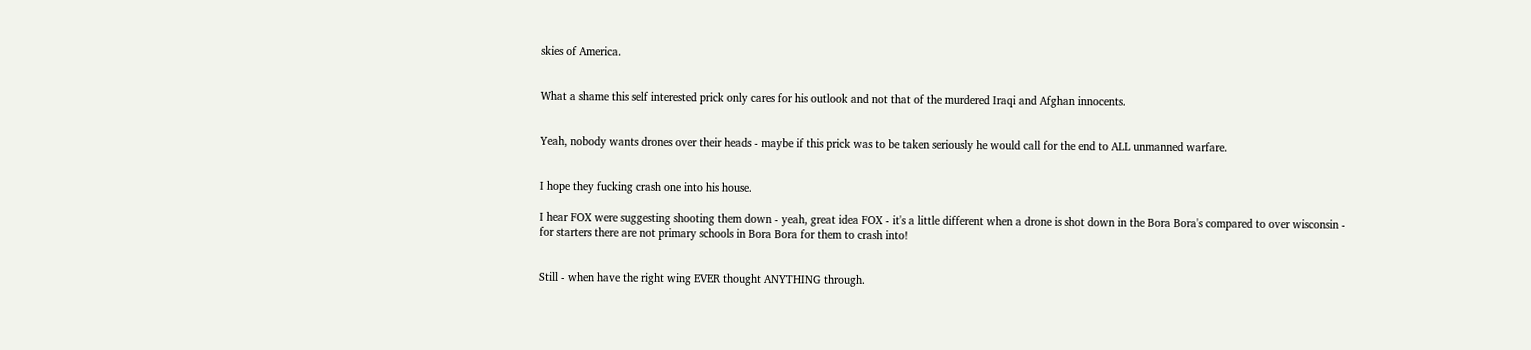skies of America.


What a shame this self interested prick only cares for his outlook and not that of the murdered Iraqi and Afghan innocents.


Yeah, nobody wants drones over their heads - maybe if this prick was to be taken seriously he would call for the end to ALL unmanned warfare.


I hope they fucking crash one into his house.

I hear FOX were suggesting shooting them down - yeah, great idea FOX - it's a little different when a drone is shot down in the Bora Bora's compared to over wisconsin - for starters there are not primary schools in Bora Bora for them to crash into!


Still - when have the right wing EVER thought ANYTHING through.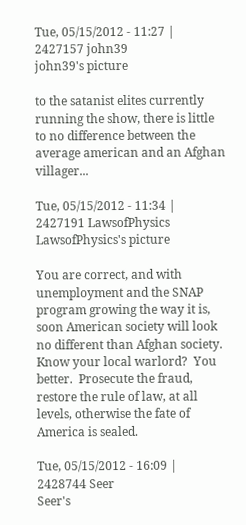Tue, 05/15/2012 - 11:27 | 2427157 john39
john39's picture

to the satanist elites currently running the show, there is little to no difference between the average american and an Afghan villager...

Tue, 05/15/2012 - 11:34 | 2427191 LawsofPhysics
LawsofPhysics's picture

You are correct, and with unemployment and the SNAP program growing the way it is, soon American society will look no different than Afghan society.  Know your local warlord?  You better.  Prosecute the fraud, restore the rule of law, at all levels, otherwise the fate of America is sealed.

Tue, 05/15/2012 - 16:09 | 2428744 Seer
Seer's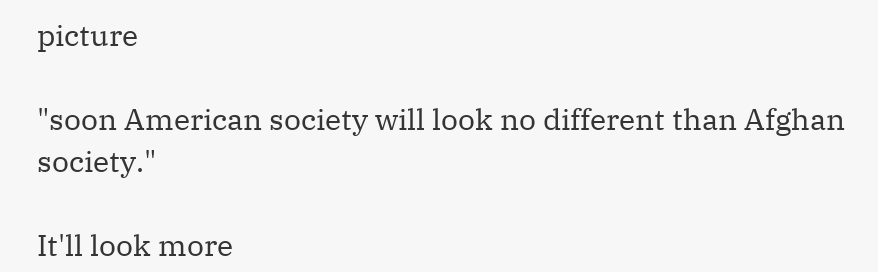picture

"soon American society will look no different than Afghan society."

It'll look more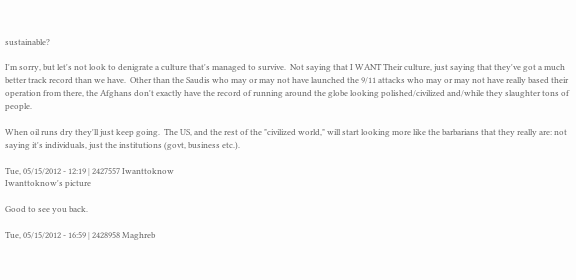sustainable?

I'm sorry, but let's not look to denigrate a culture that's managed to survive.  Not saying that I WANT Their culture, just saying that they've got a much better track record than we have.  Other than the Saudis who may or may not have launched the 9/11 attacks who may or may not have really based their operation from there, the Afghans don't exactly have the record of running around the globe looking polished/civilized and/while they slaughter tons of people.

When oil runs dry they'll just keep going.  The US, and the rest of the "civilized world," will start looking more like the barbarians that they really are: not saying it's individuals, just the institutions (govt, business etc.).

Tue, 05/15/2012 - 12:19 | 2427557 Iwanttoknow
Iwanttoknow's picture

Good to see you back.

Tue, 05/15/2012 - 16:59 | 2428958 Maghreb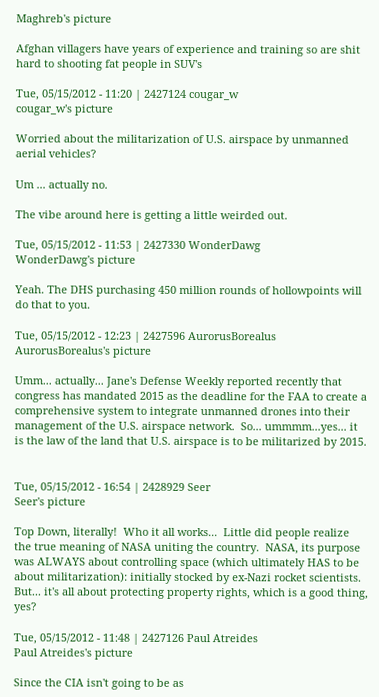Maghreb's picture

Afghan villagers have years of experience and training so are shit hard to shooting fat people in SUV's

Tue, 05/15/2012 - 11:20 | 2427124 cougar_w
cougar_w's picture

Worried about the militarization of U.S. airspace by unmanned aerial vehicles?

Um ... actually no.

The vibe around here is getting a little weirded out.

Tue, 05/15/2012 - 11:53 | 2427330 WonderDawg
WonderDawg's picture

Yeah. The DHS purchasing 450 million rounds of hollowpoints will do that to you.

Tue, 05/15/2012 - 12:23 | 2427596 AurorusBorealus
AurorusBorealus's picture

Umm... actually... Jane's Defense Weekly reported recently that congress has mandated 2015 as the deadline for the FAA to create a comprehensive system to integrate unmanned drones into their management of the U.S. airspace network.  So... ummmm...yes... it is the law of the land that U.S. airspace is to be militarized by 2015.


Tue, 05/15/2012 - 16:54 | 2428929 Seer
Seer's picture

Top Down, literally!  Who it all works...  Little did people realize the true meaning of NASA uniting the country.  NASA, its purpose was ALWAYS about controlling space (which ultimately HAS to be about militarization): initially stocked by ex-Nazi rocket scientists.  But... it's all about protecting property rights, which is a good thing, yes?

Tue, 05/15/2012 - 11:48 | 2427126 Paul Atreides
Paul Atreides's picture

Since the CIA isn't going to be as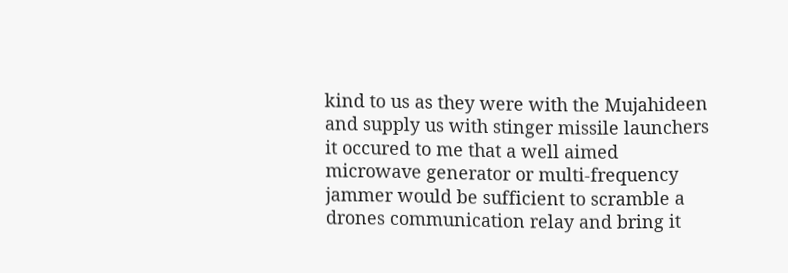kind to us as they were with the Mujahideen and supply us with stinger missile launchers it occured to me that a well aimed microwave generator or multi-frequency jammer would be sufficient to scramble a drones communication relay and bring it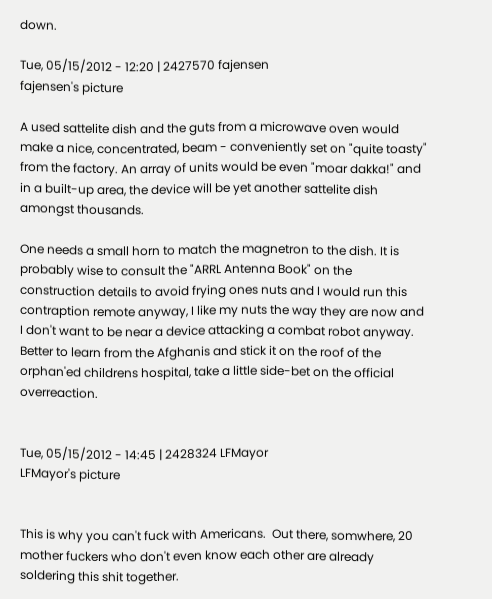down.

Tue, 05/15/2012 - 12:20 | 2427570 fajensen
fajensen's picture

A used sattelite dish and the guts from a microwave oven would make a nice, concentrated, beam - conveniently set on "quite toasty" from the factory. An array of units would be even "moar dakka!" and in a built-up area, the device will be yet another sattelite dish amongst thousands.

One needs a small horn to match the magnetron to the dish. It is probably wise to consult the "ARRL Antenna Book" on the construction details to avoid frying ones nuts and I would run this contraption remote anyway, I like my nuts the way they are now and I don't want to be near a device attacking a combat robot anyway. Better to learn from the Afghanis and stick it on the roof of the orphan'ed childrens hospital, take a little side-bet on the official overreaction.


Tue, 05/15/2012 - 14:45 | 2428324 LFMayor
LFMayor's picture


This is why you can't fuck with Americans.  Out there, somwhere, 20 mother fuckers who don't even know each other are already soldering this shit together.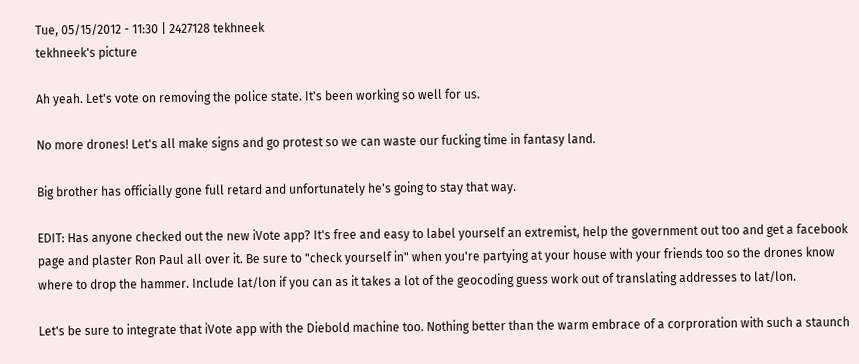Tue, 05/15/2012 - 11:30 | 2427128 tekhneek
tekhneek's picture

Ah yeah. Let's vote on removing the police state. It's been working so well for us.

No more drones! Let's all make signs and go protest so we can waste our fucking time in fantasy land.

Big brother has officially gone full retard and unfortunately he's going to stay that way.

EDIT: Has anyone checked out the new iVote app? It's free and easy to label yourself an extremist, help the government out too and get a facebook page and plaster Ron Paul all over it. Be sure to "check yourself in" when you're partying at your house with your friends too so the drones know where to drop the hammer. Include lat/lon if you can as it takes a lot of the geocoding guess work out of translating addresses to lat/lon.

Let's be sure to integrate that iVote app with the Diebold machine too. Nothing better than the warm embrace of a corproration with such a staunch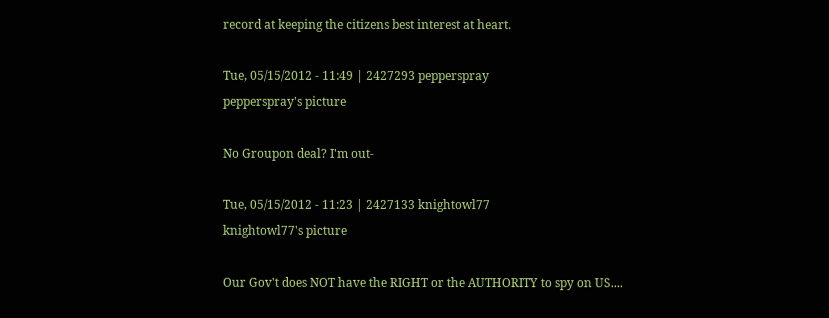record at keeping the citizens best interest at heart.

Tue, 05/15/2012 - 11:49 | 2427293 pepperspray
pepperspray's picture

No Groupon deal? I'm out-

Tue, 05/15/2012 - 11:23 | 2427133 knightowl77
knightowl77's picture

Our Gov't does NOT have the RIGHT or the AUTHORITY to spy on US....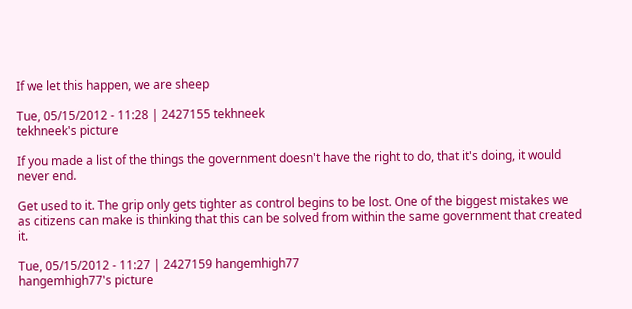If we let this happen, we are sheep

Tue, 05/15/2012 - 11:28 | 2427155 tekhneek
tekhneek's picture

If you made a list of the things the government doesn't have the right to do, that it's doing, it would never end.

Get used to it. The grip only gets tighter as control begins to be lost. One of the biggest mistakes we as citizens can make is thinking that this can be solved from within the same government that created it.

Tue, 05/15/2012 - 11:27 | 2427159 hangemhigh77
hangemhigh77's picture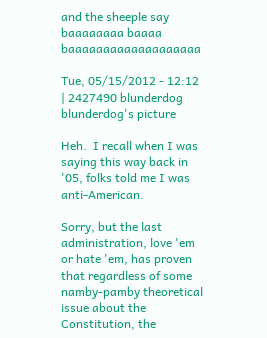and the sheeple say  baaaaaaaa baaaa baaaaaaaaaaaaaaaaaaa

Tue, 05/15/2012 - 12:12 | 2427490 blunderdog
blunderdog's picture

Heh.  I recall when I was saying this way back in '05, folks told me I was anti-American.

Sorry, but the last administration, love 'em or hate 'em, has proven that regardless of some namby-pamby theoretical issue about the Constitution, the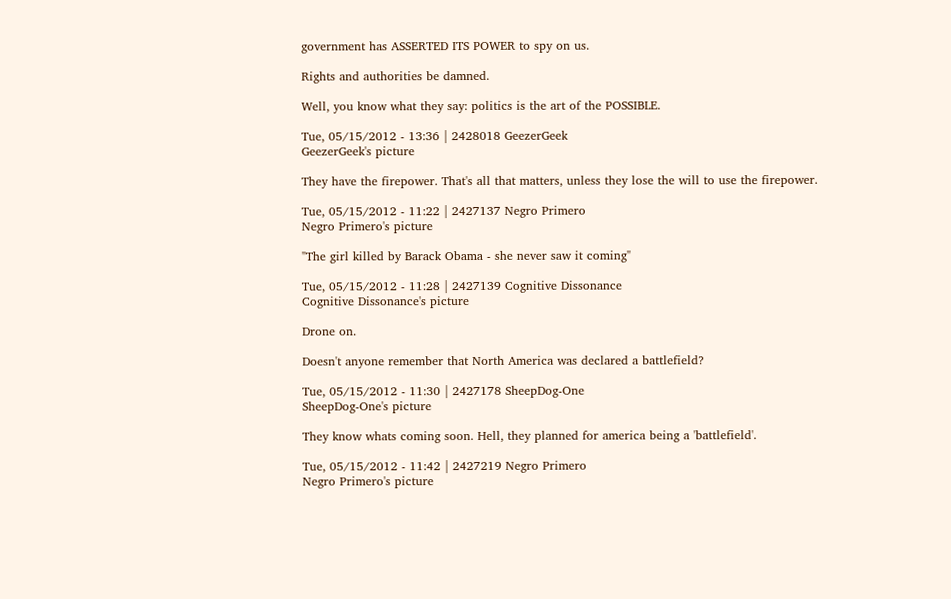government has ASSERTED ITS POWER to spy on us.

Rights and authorities be damned.

Well, you know what they say: politics is the art of the POSSIBLE.

Tue, 05/15/2012 - 13:36 | 2428018 GeezerGeek
GeezerGeek's picture

They have the firepower. That's all that matters, unless they lose the will to use the firepower.

Tue, 05/15/2012 - 11:22 | 2427137 Negro Primero
Negro Primero's picture

"The girl killed by Barack Obama - she never saw it coming"

Tue, 05/15/2012 - 11:28 | 2427139 Cognitive Dissonance
Cognitive Dissonance's picture

Drone on.

Doesn't anyone remember that North America was declared a battlefield?

Tue, 05/15/2012 - 11:30 | 2427178 SheepDog-One
SheepDog-One's picture

They know whats coming soon. Hell, they planned for america being a 'battlefield'.

Tue, 05/15/2012 - 11:42 | 2427219 Negro Primero
Negro Primero's picture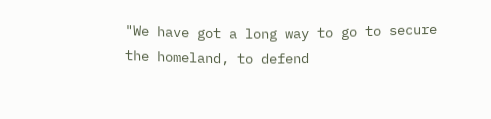"We have got a long way to go to secure the homeland, to defend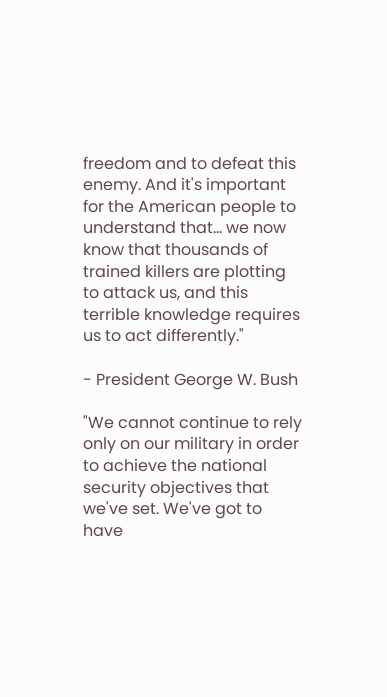freedom and to defeat this enemy. And it's important for the American people to understand that... we now know that thousands of trained killers are plotting to attack us, and this terrible knowledge requires us to act differently."

- President George W. Bush

"We cannot continue to rely only on our military in order to achieve the national security objectives that we've set. We've got to have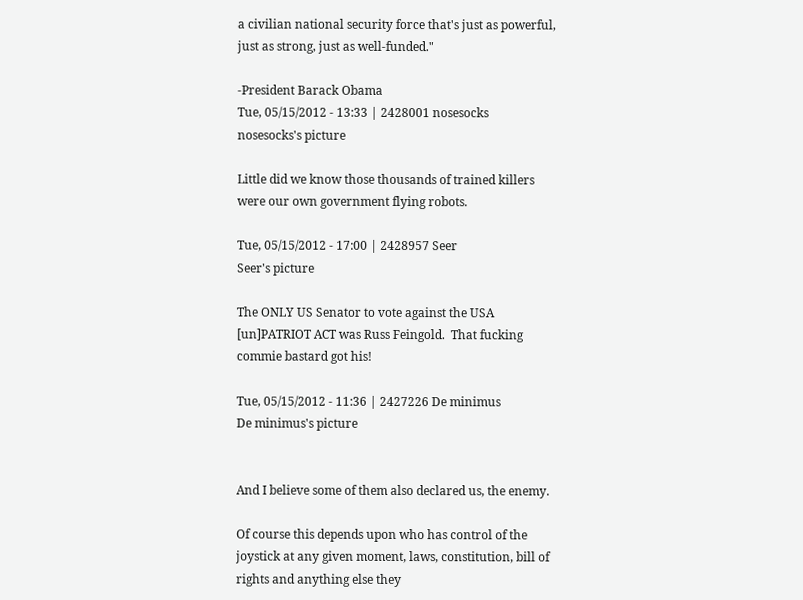a civilian national security force that's just as powerful, just as strong, just as well-funded."

-President Barack Obama
Tue, 05/15/2012 - 13:33 | 2428001 nosesocks
nosesocks's picture

Little did we know those thousands of trained killers were our own government flying robots.

Tue, 05/15/2012 - 17:00 | 2428957 Seer
Seer's picture

The ONLY US Senator to vote against the USA [un]PATRIOT ACT was Russ Feingold.  That fucking commie bastard got his!

Tue, 05/15/2012 - 11:36 | 2427226 De minimus
De minimus's picture


And I believe some of them also declared us, the enemy.

Of course this depends upon who has control of the joystick at any given moment, laws, constitution, bill of rights and anything else they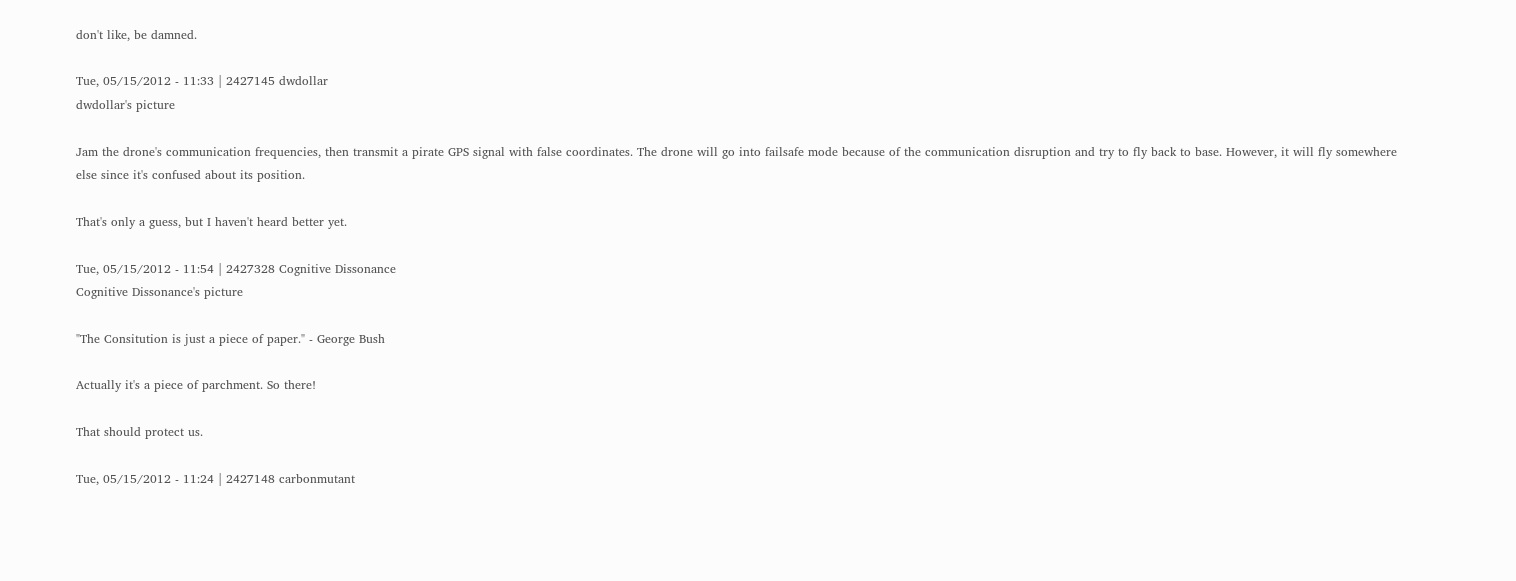don't like, be damned.

Tue, 05/15/2012 - 11:33 | 2427145 dwdollar
dwdollar's picture

Jam the drone's communication frequencies, then transmit a pirate GPS signal with false coordinates. The drone will go into failsafe mode because of the communication disruption and try to fly back to base. However, it will fly somewhere else since it's confused about its position.

That's only a guess, but I haven't heard better yet.

Tue, 05/15/2012 - 11:54 | 2427328 Cognitive Dissonance
Cognitive Dissonance's picture

"The Consitution is just a piece of paper." - George Bush

Actually it's a piece of parchment. So there!

That should protect us.

Tue, 05/15/2012 - 11:24 | 2427148 carbonmutant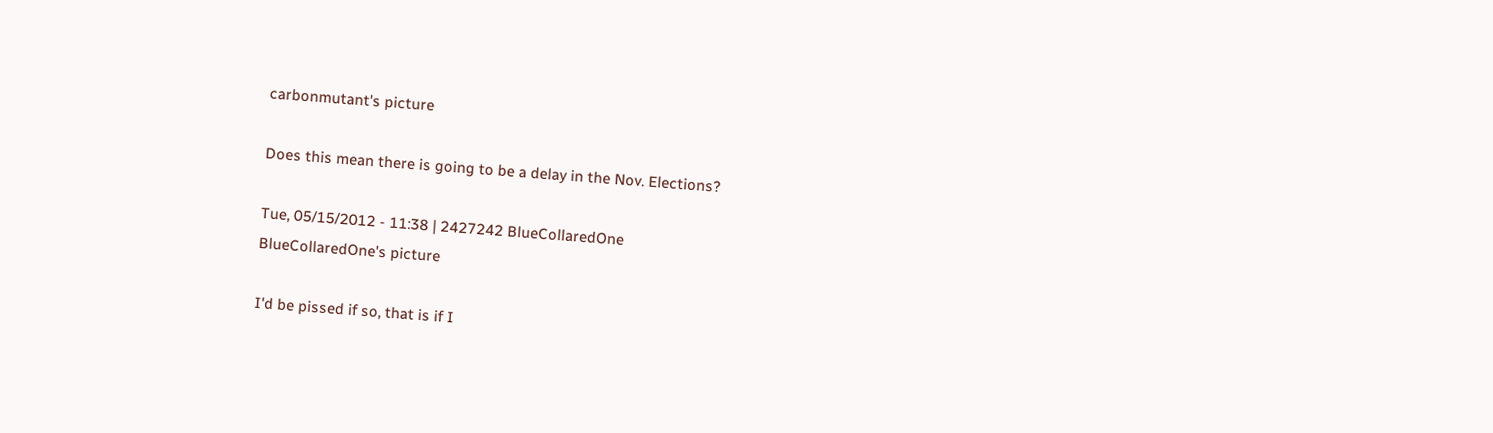carbonmutant's picture

Does this mean there is going to be a delay in the Nov. Elections?

Tue, 05/15/2012 - 11:38 | 2427242 BlueCollaredOne
BlueCollaredOne's picture

I'd be pissed if so, that is if I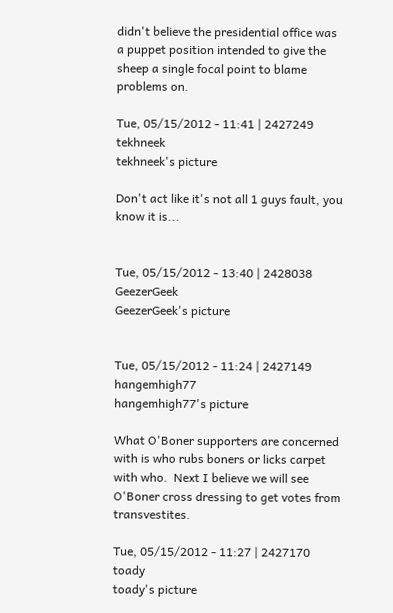didn't believe the presidential office was a puppet position intended to give the sheep a single focal point to blame problems on.

Tue, 05/15/2012 - 11:41 | 2427249 tekhneek
tekhneek's picture

Don't act like it's not all 1 guys fault, you know it is...


Tue, 05/15/2012 - 13:40 | 2428038 GeezerGeek
GeezerGeek's picture


Tue, 05/15/2012 - 11:24 | 2427149 hangemhigh77
hangemhigh77's picture

What O'Boner supporters are concerned with is who rubs boners or licks carpet with who.  Next I believe we will see O'Boner cross dressing to get votes from transvestites.

Tue, 05/15/2012 - 11:27 | 2427170 toady
toady's picture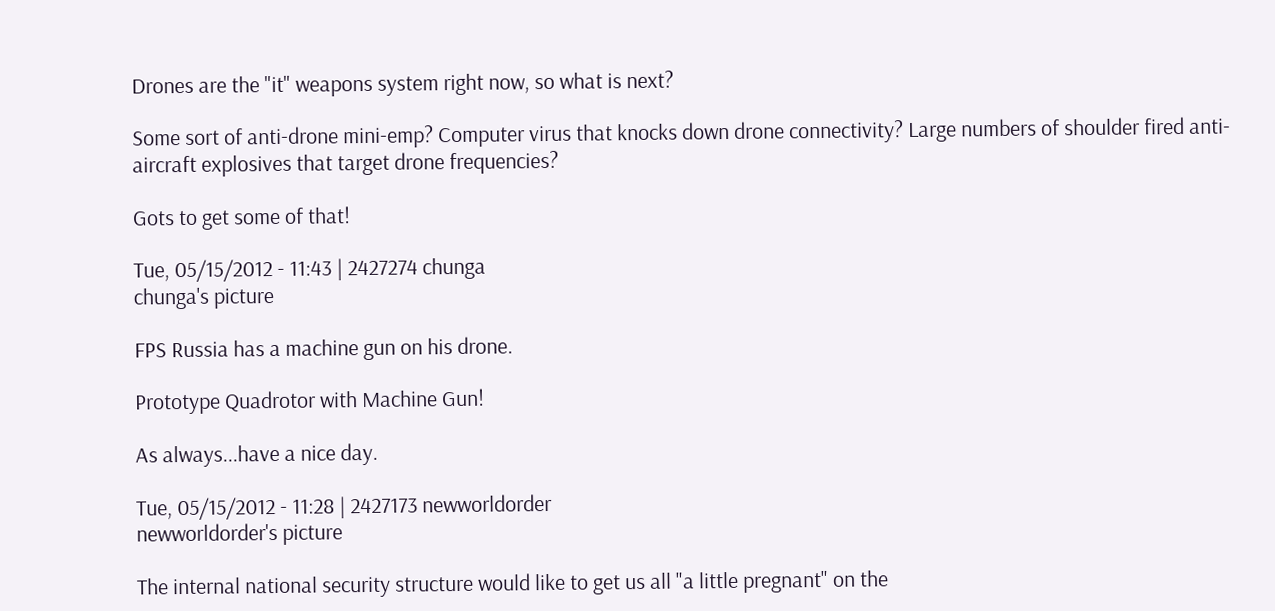Drones are the "it" weapons system right now, so what is next?

Some sort of anti-drone mini-emp? Computer virus that knocks down drone connectivity? Large numbers of shoulder fired anti-aircraft explosives that target drone frequencies?

Gots to get some of that!

Tue, 05/15/2012 - 11:43 | 2427274 chunga
chunga's picture

FPS Russia has a machine gun on his drone.

Prototype Quadrotor with Machine Gun!

As always...have a nice day.

Tue, 05/15/2012 - 11:28 | 2427173 newworldorder
newworldorder's picture

The internal national security structure would like to get us all "a little pregnant" on the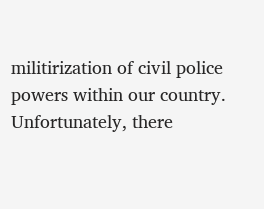militirization of civil police powers within our country. Unfortunately, there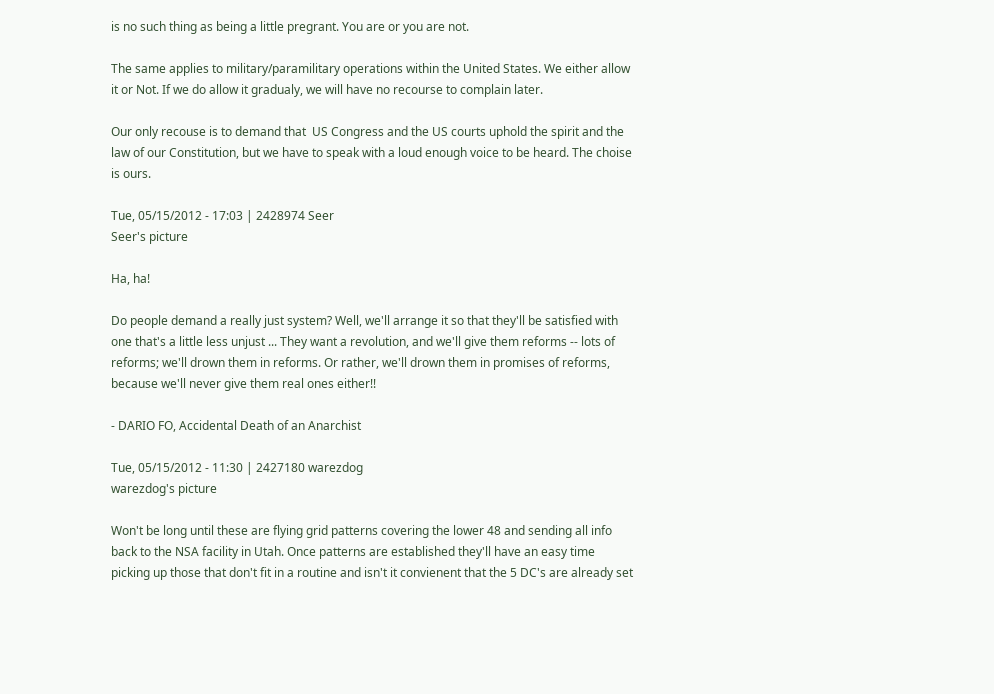is no such thing as being a little pregrant. You are or you are not.

The same applies to military/paramilitary operations within the United States. We either allow it or Not. If we do allow it gradualy, we will have no recourse to complain later.

Our only recouse is to demand that  US Congress and the US courts uphold the spirit and the law of our Constitution, but we have to speak with a loud enough voice to be heard. The choise is ours.

Tue, 05/15/2012 - 17:03 | 2428974 Seer
Seer's picture

Ha, ha!

Do people demand a really just system? Well, we'll arrange it so that they'll be satisfied with one that's a little less unjust ... They want a revolution, and we'll give them reforms -- lots of reforms; we'll drown them in reforms. Or rather, we'll drown them in promises of reforms, because we'll never give them real ones either!!

- DARIO FO, Accidental Death of an Anarchist

Tue, 05/15/2012 - 11:30 | 2427180 warezdog
warezdog's picture

Won't be long until these are flying grid patterns covering the lower 48 and sending all info back to the NSA facility in Utah. Once patterns are established they'll have an easy time picking up those that don't fit in a routine and isn't it convienent that the 5 DC's are already set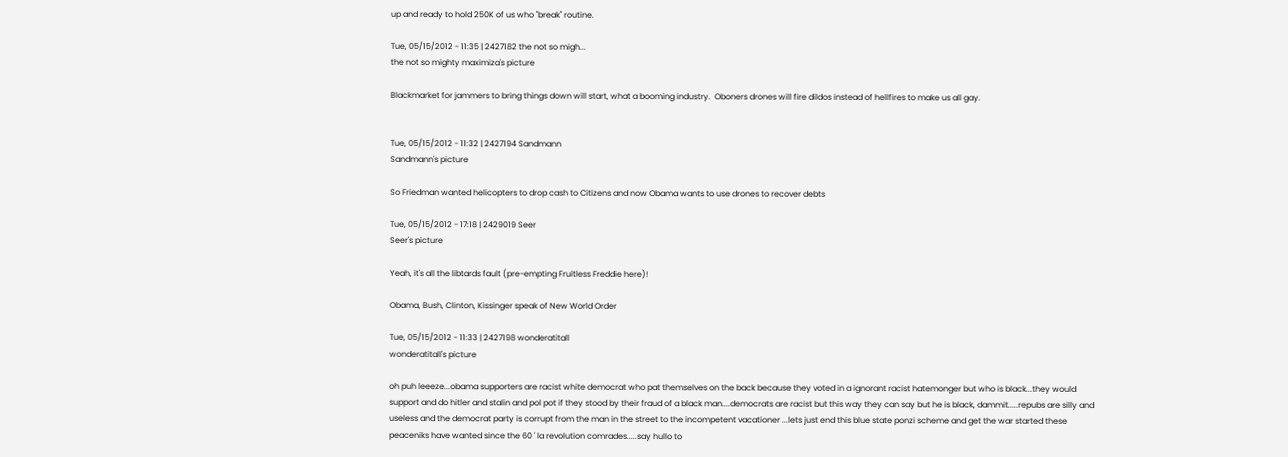up and ready to hold 250K of us who "break" routine.

Tue, 05/15/2012 - 11:35 | 2427182 the not so migh...
the not so mighty maximiza's picture

Blackmarket for jammers to bring things down will start, what a booming industry.  Oboners drones will fire dildos instead of hellfires to make us all gay.


Tue, 05/15/2012 - 11:32 | 2427194 Sandmann
Sandmann's picture

So Friedman wanted helicopters to drop cash to Citizens and now Obama wants to use drones to recover debts

Tue, 05/15/2012 - 17:18 | 2429019 Seer
Seer's picture

Yeah, it's all the libtards fault (pre-empting Fruitless Freddie here)!

Obama, Bush, Clinton, Kissinger speak of New World Order

Tue, 05/15/2012 - 11:33 | 2427198 wonderatitall
wonderatitall's picture

oh puh leeeze...obama supporters are racist white democrat who pat themselves on the back because they voted in a ignorant racist hatemonger but who is black...they would support and do hitler and stalin and pol pot if they stood by their fraud of a black man....democrats are racist but this way they can say but he is black, dammit.....repubs are silly and useless and the democrat party is corrupt from the man in the street to the incompetent vacationer ...lets just end this blue state ponzi scheme and get the war started these peaceniks have wanted since the 60 ' la revolution comrades.....say hullo to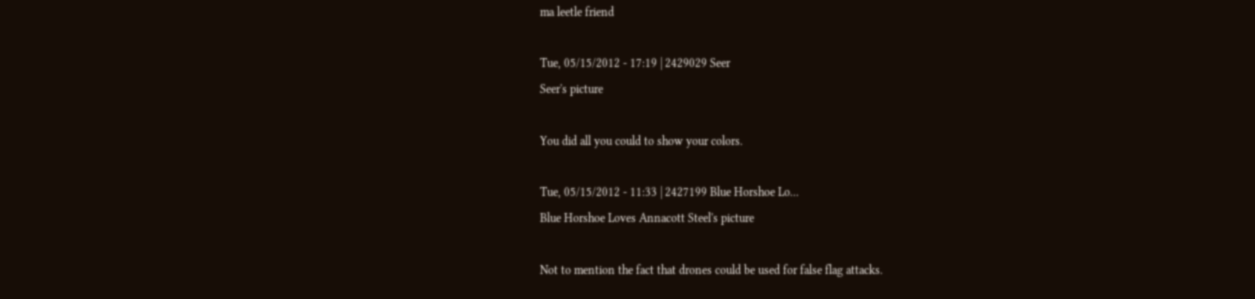ma leetle friend

Tue, 05/15/2012 - 17:19 | 2429029 Seer
Seer's picture

You did all you could to show your colors.

Tue, 05/15/2012 - 11:33 | 2427199 Blue Horshoe Lo...
Blue Horshoe Loves Annacott Steel's picture

Not to mention the fact that drones could be used for false flag attacks.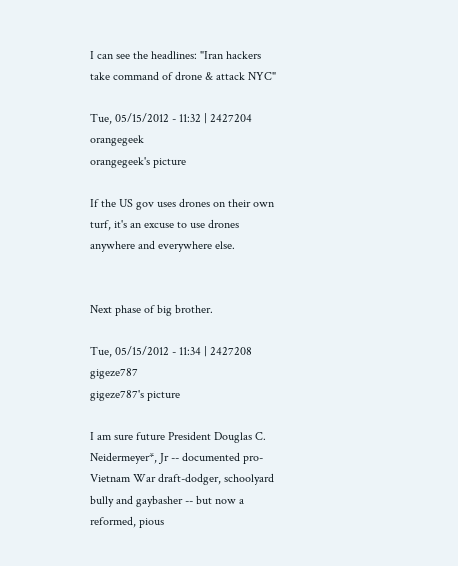I can see the headlines: "Iran hackers take command of drone & attack NYC"

Tue, 05/15/2012 - 11:32 | 2427204 orangegeek
orangegeek's picture

If the US gov uses drones on their own turf, it's an excuse to use drones anywhere and everywhere else.


Next phase of big brother.

Tue, 05/15/2012 - 11:34 | 2427208 gigeze787
gigeze787's picture

I am sure future President Douglas C. Neidermeyer*, Jr -- documented pro-Vietnam War draft-dodger, schoolyard bully and gaybasher -- but now a reformed, pious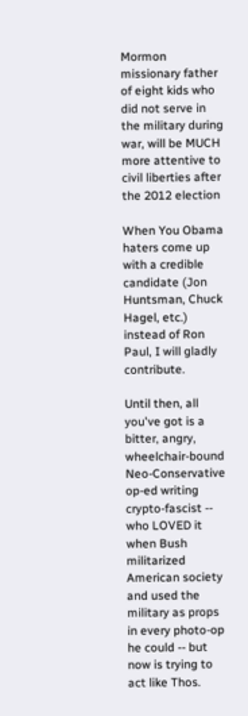Mormon missionary father of eight kids who did not serve in the military during war, will be MUCH more attentive to civil liberties after the 2012 election

When You Obama haters come up with a credible candidate (Jon Huntsman, Chuck Hagel, etc.) instead of Ron Paul, I will gladly contribute.

Until then, all you've got is a bitter, angry, wheelchair-bound Neo-Conservative op-ed writing crypto-fascist -- who LOVED it when Bush militarized American society and used the military as props in every photo-op he could -- but now is trying to act like Thos.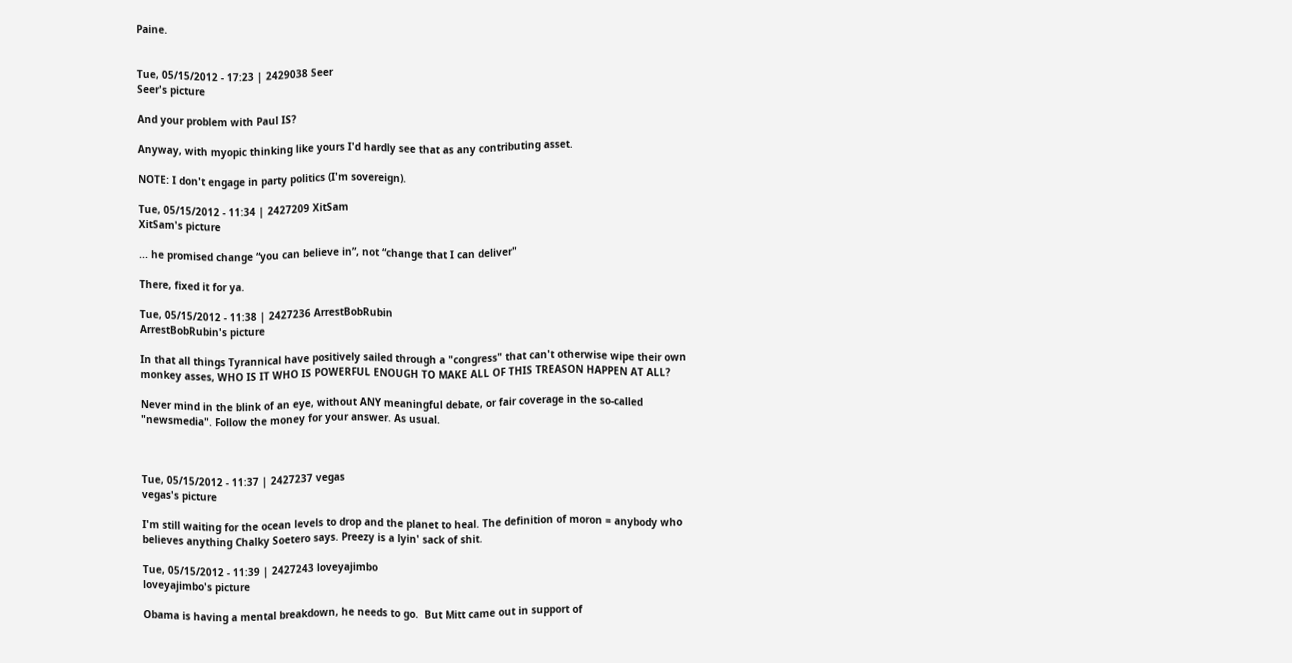Paine.


Tue, 05/15/2012 - 17:23 | 2429038 Seer
Seer's picture

And your problem with Paul IS?

Anyway, with myopic thinking like yours I'd hardly see that as any contributing asset.

NOTE: I don't engage in party politics (I'm sovereign).

Tue, 05/15/2012 - 11:34 | 2427209 XitSam
XitSam's picture

... he promised change “you can believe in”, not “change that I can deliver"

There, fixed it for ya.

Tue, 05/15/2012 - 11:38 | 2427236 ArrestBobRubin
ArrestBobRubin's picture

In that all things Tyrannical have positively sailed through a "congress" that can't otherwise wipe their own monkey asses, WHO IS IT WHO IS POWERFUL ENOUGH TO MAKE ALL OF THIS TREASON HAPPEN AT ALL?

Never mind in the blink of an eye, without ANY meaningful debate, or fair coverage in the so-called "newsmedia". Follow the money for your answer. As usual.



Tue, 05/15/2012 - 11:37 | 2427237 vegas
vegas's picture

I'm still waiting for the ocean levels to drop and the planet to heal. The definition of moron = anybody who believes anything Chalky Soetero says. Preezy is a lyin' sack of shit.

Tue, 05/15/2012 - 11:39 | 2427243 loveyajimbo
loveyajimbo's picture

Obama is having a mental breakdown, he needs to go.  But Mitt came out in support of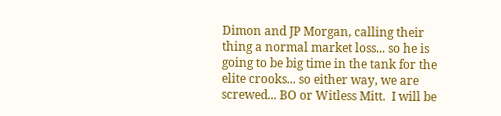Dimon and JP Morgan, calling their thing a normal market loss... so he is going to be big time in the tank for the elite crooks... so either way, we are screwed... BO or Witless Mitt.  I will be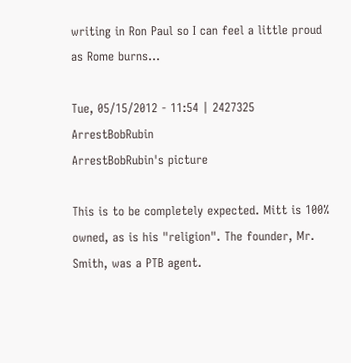writing in Ron Paul so I can feel a little proud as Rome burns...

Tue, 05/15/2012 - 11:54 | 2427325 ArrestBobRubin
ArrestBobRubin's picture

This is to be completely expected. Mitt is 100% owned, as is his "religion". The founder, Mr. Smith, was a PTB agent.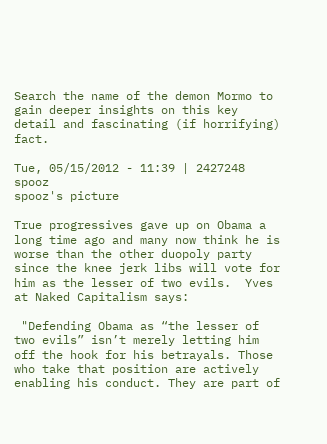Search the name of the demon Mormo to gain deeper insights on this key detail and fascinating (if horrifying) fact.

Tue, 05/15/2012 - 11:39 | 2427248 spooz
spooz's picture

True progressives gave up on Obama a long time ago and many now think he is worse than the other duopoly party since the knee jerk libs will vote for him as the lesser of two evils.  Yves at Naked Capitalism says:

 "Defending Obama as “the lesser of two evils” isn’t merely letting him off the hook for his betrayals. Those who take that position are actively enabling his conduct. They are part of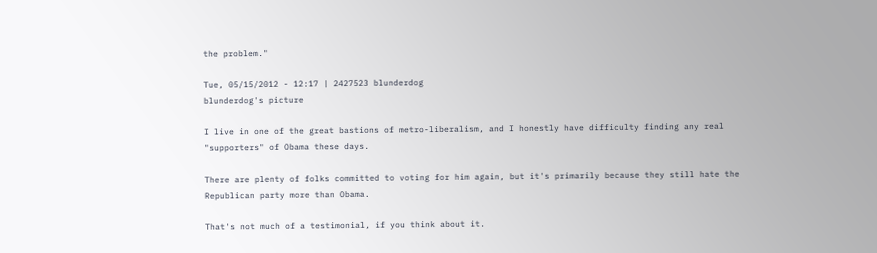the problem."

Tue, 05/15/2012 - 12:17 | 2427523 blunderdog
blunderdog's picture

I live in one of the great bastions of metro-liberalism, and I honestly have difficulty finding any real "supporters" of Obama these days.

There are plenty of folks committed to voting for him again, but it's primarily because they still hate the Republican party more than Obama.

That's not much of a testimonial, if you think about it.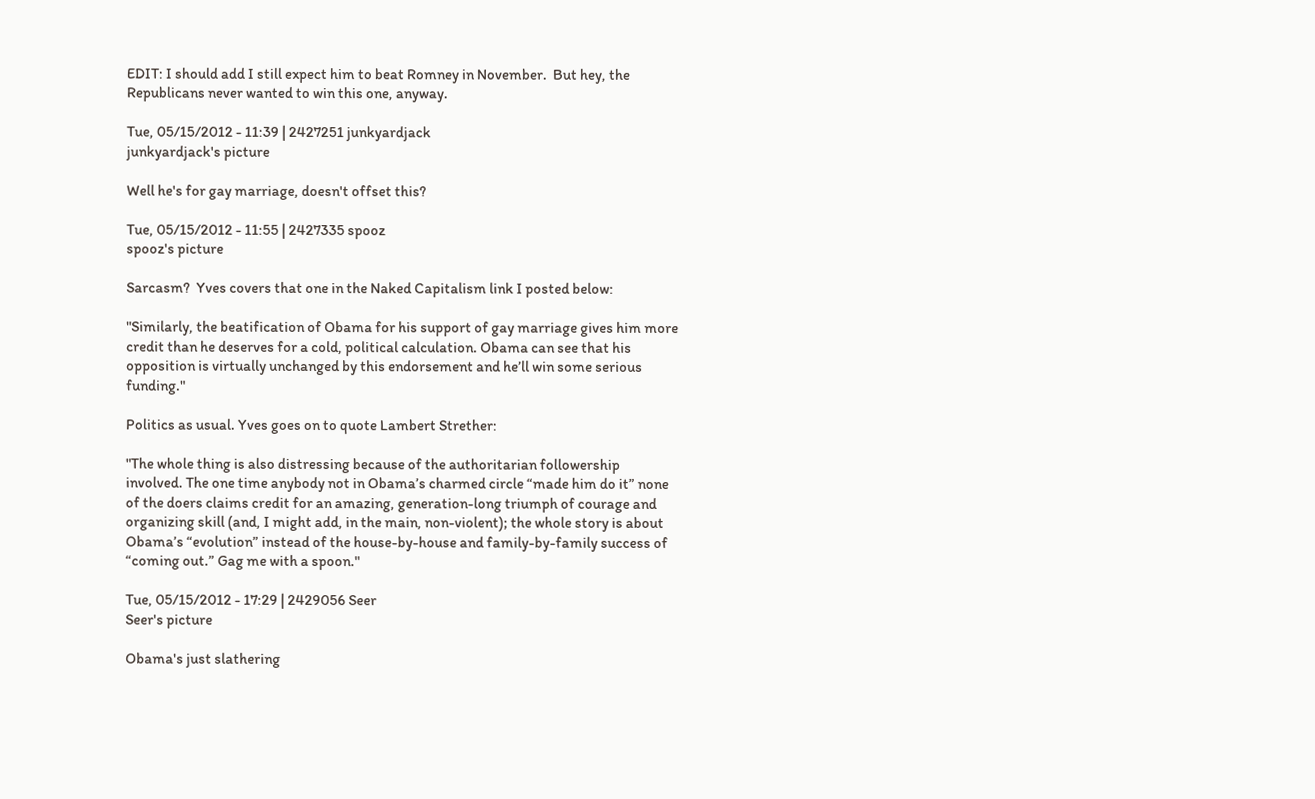EDIT: I should add I still expect him to beat Romney in November.  But hey, the Republicans never wanted to win this one, anyway.

Tue, 05/15/2012 - 11:39 | 2427251 junkyardjack
junkyardjack's picture

Well he's for gay marriage, doesn't offset this?

Tue, 05/15/2012 - 11:55 | 2427335 spooz
spooz's picture

Sarcasm?  Yves covers that one in the Naked Capitalism link I posted below:

"Similarly, the beatification of Obama for his support of gay marriage gives him more credit than he deserves for a cold, political calculation. Obama can see that his opposition is virtually unchanged by this endorsement and he’ll win some serious funding."

Politics as usual. Yves goes on to quote Lambert Strether:

"The whole thing is also distressing because of the authoritarian followership involved. The one time anybody not in Obama’s charmed circle “made him do it” none of the doers claims credit for an amazing, generation-long triumph of courage and organizing skill (and, I might add, in the main, non-violent); the whole story is about Obama’s “evolution” instead of the house-by-house and family-by-family success of “coming out.” Gag me with a spoon."

Tue, 05/15/2012 - 17:29 | 2429056 Seer
Seer's picture

Obama's just slathering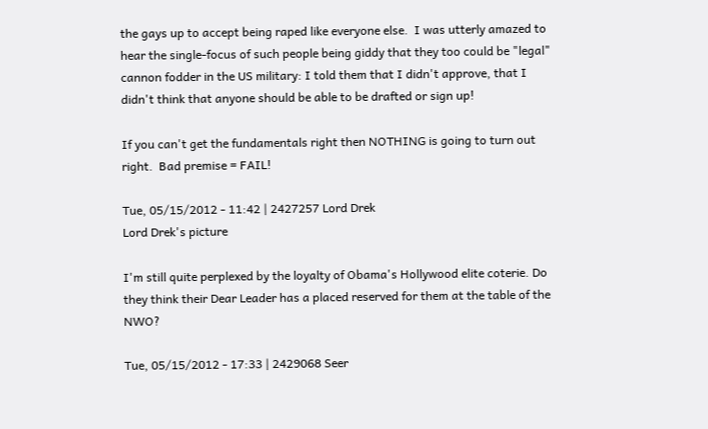the gays up to accept being raped like everyone else.  I was utterly amazed to hear the single-focus of such people being giddy that they too could be "legal" cannon fodder in the US military: I told them that I didn't approve, that I didn't think that anyone should be able to be drafted or sign up!

If you can't get the fundamentals right then NOTHING is going to turn out right.  Bad premise = FAIL!

Tue, 05/15/2012 - 11:42 | 2427257 Lord Drek
Lord Drek's picture

I'm still quite perplexed by the loyalty of Obama's Hollywood elite coterie. Do they think their Dear Leader has a placed reserved for them at the table of the NWO?

Tue, 05/15/2012 - 17:33 | 2429068 Seer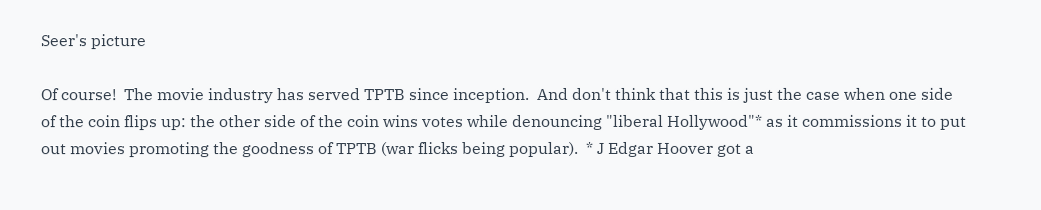Seer's picture

Of course!  The movie industry has served TPTB since inception.  And don't think that this is just the case when one side of the coin flips up: the other side of the coin wins votes while denouncing "liberal Hollywood"* as it commissions it to put out movies promoting the goodness of TPTB (war flicks being popular).  * J Edgar Hoover got a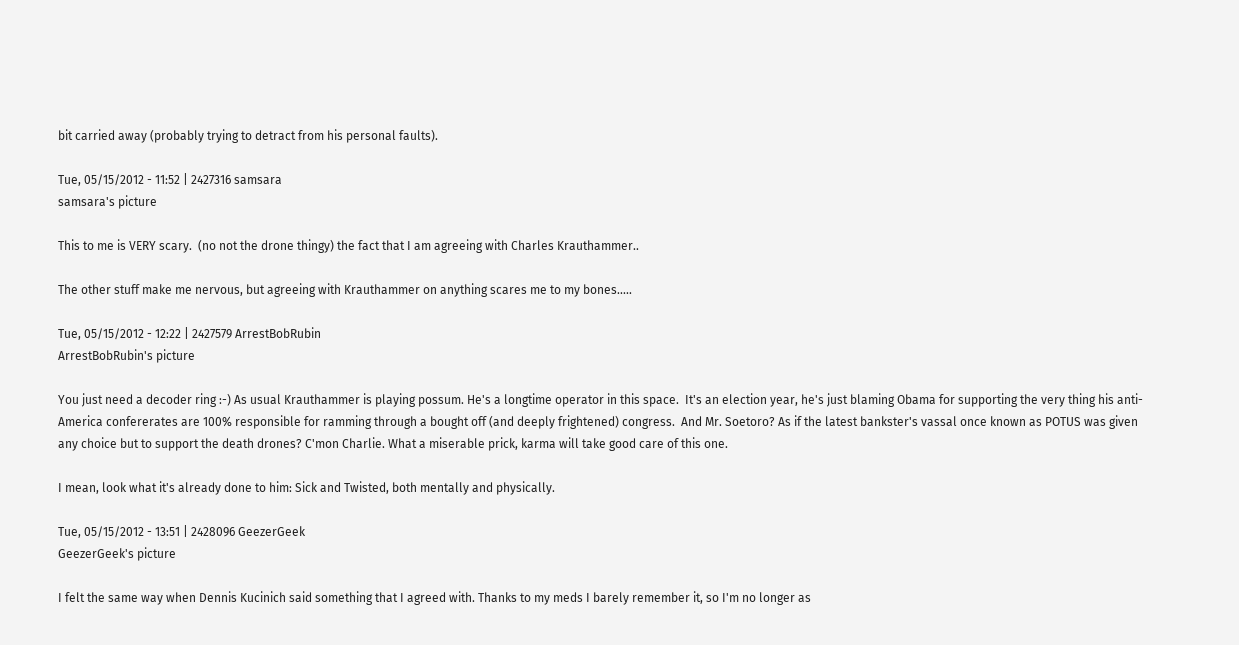bit carried away (probably trying to detract from his personal faults).

Tue, 05/15/2012 - 11:52 | 2427316 samsara
samsara's picture

This to me is VERY scary.  (no not the drone thingy) the fact that I am agreeing with Charles Krauthammer..

The other stuff make me nervous, but agreeing with Krauthammer on anything scares me to my bones.....

Tue, 05/15/2012 - 12:22 | 2427579 ArrestBobRubin
ArrestBobRubin's picture

You just need a decoder ring :-) As usual Krauthammer is playing possum. He's a longtime operator in this space.  It's an election year, he's just blaming Obama for supporting the very thing his anti-America confererates are 100% responsible for ramming through a bought off (and deeply frightened) congress.  And Mr. Soetoro? As if the latest bankster's vassal once known as POTUS was given any choice but to support the death drones? C'mon Charlie. What a miserable prick, karma will take good care of this one.

I mean, look what it's already done to him: Sick and Twisted, both mentally and physically.

Tue, 05/15/2012 - 13:51 | 2428096 GeezerGeek
GeezerGeek's picture

I felt the same way when Dennis Kucinich said something that I agreed with. Thanks to my meds I barely remember it, so I'm no longer as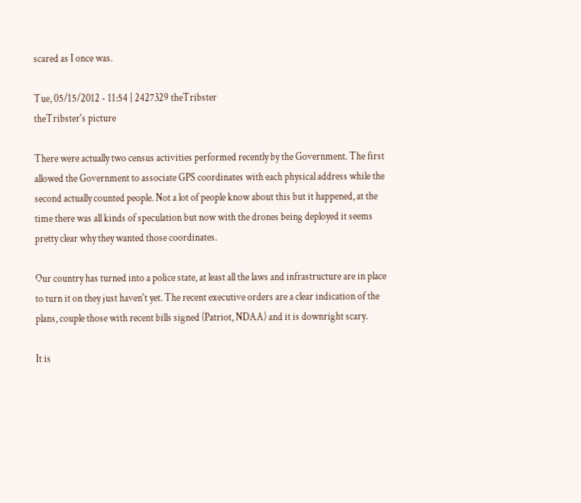scared as I once was.

Tue, 05/15/2012 - 11:54 | 2427329 theTribster
theTribster's picture

There were actually two census activities performed recently by the Government. The first allowed the Government to associate GPS coordinates with each physical address while the second actually counted people. Not a lot of people know about this but it happened, at the time there was all kinds of speculation but now with the drones being deployed it seems pretty clear why they wanted those coordinates.

Our country has turned into a police state, at least all the laws and infrastructure are in place to turn it on they just haven't yet. The recent executive orders are a clear indication of the plans, couple those with recent bills signed (Patriot, NDAA) and it is downright scary.

It is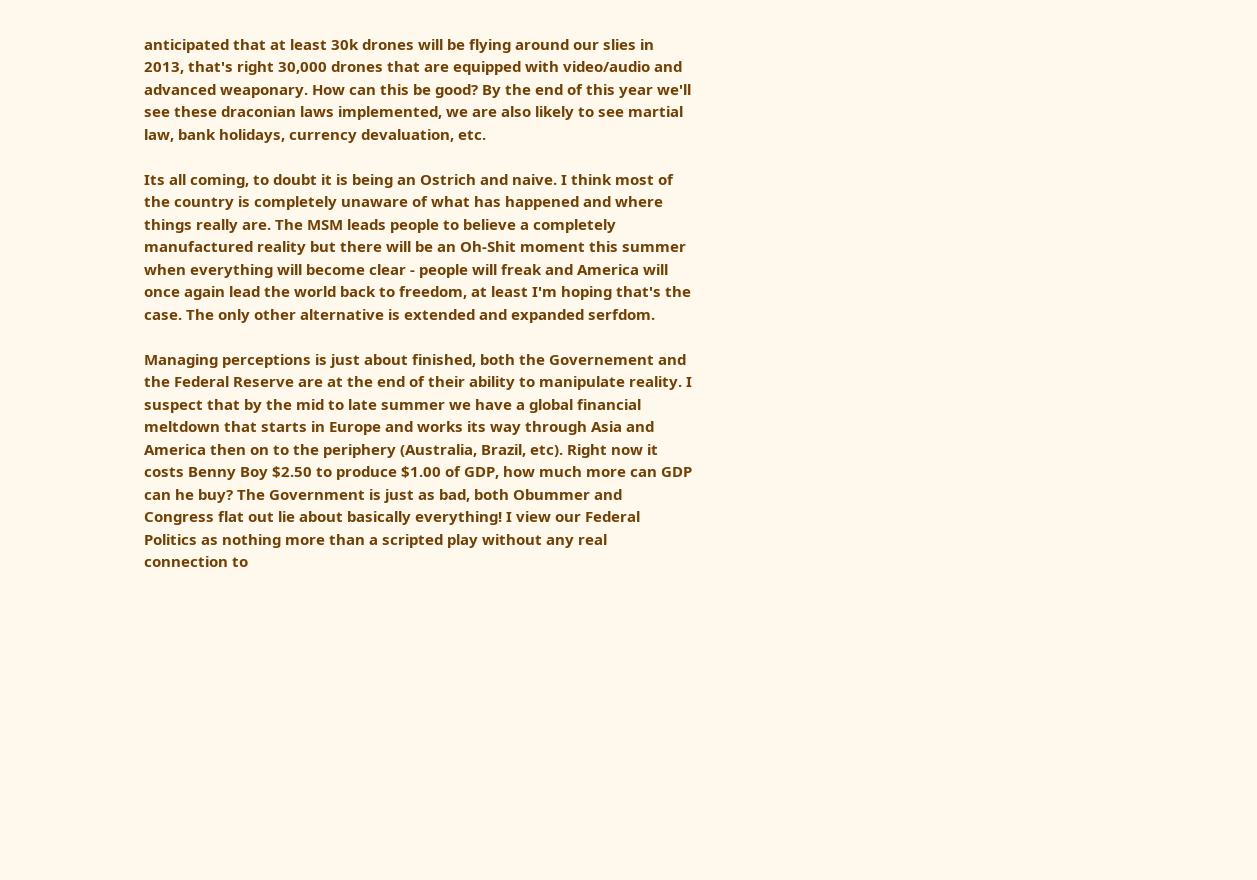anticipated that at least 30k drones will be flying around our slies in 2013, that's right 30,000 drones that are equipped with video/audio and advanced weaponary. How can this be good? By the end of this year we'll see these draconian laws implemented, we are also likely to see martial law, bank holidays, currency devaluation, etc.

Its all coming, to doubt it is being an Ostrich and naive. I think most of the country is completely unaware of what has happened and where things really are. The MSM leads people to believe a completely manufactured reality but there will be an Oh-Shit moment this summer when everything will become clear - people will freak and America will once again lead the world back to freedom, at least I'm hoping that's the case. The only other alternative is extended and expanded serfdom.

Managing perceptions is just about finished, both the Governement and the Federal Reserve are at the end of their ability to manipulate reality. I suspect that by the mid to late summer we have a global financial meltdown that starts in Europe and works its way through Asia and America then on to the periphery (Australia, Brazil, etc). Right now it costs Benny Boy $2.50 to produce $1.00 of GDP, how much more can GDP can he buy? The Government is just as bad, both Obummer and Congress flat out lie about basically everything! I view our Federal Politics as nothing more than a scripted play without any real connection to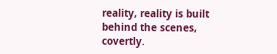reality, reality is built behind the scenes, covertly.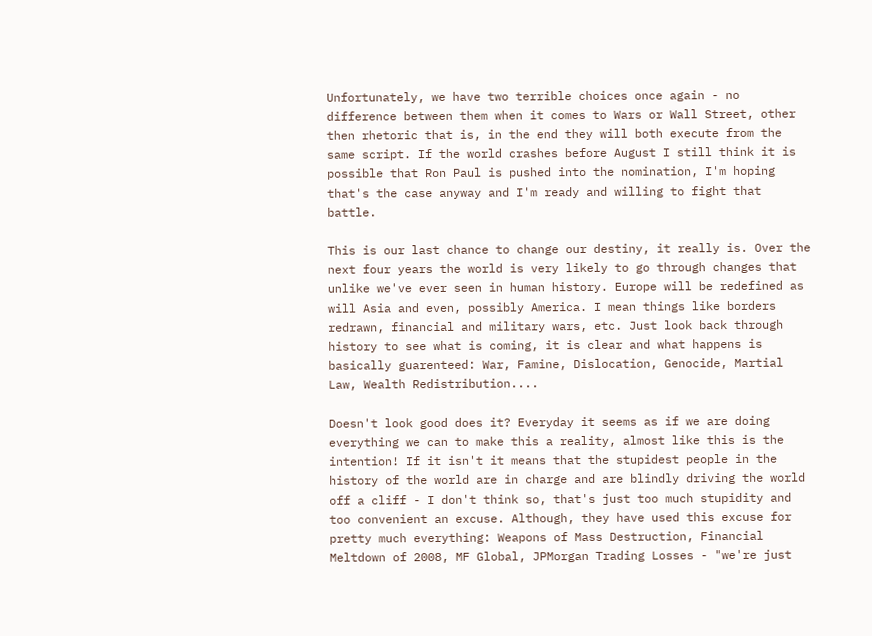Unfortunately, we have two terrible choices once again - no difference between them when it comes to Wars or Wall Street, other then rhetoric that is, in the end they will both execute from the same script. If the world crashes before August I still think it is possible that Ron Paul is pushed into the nomination, I'm hoping that's the case anyway and I'm ready and willing to fight that battle.

This is our last chance to change our destiny, it really is. Over the next four years the world is very likely to go through changes that unlike we've ever seen in human history. Europe will be redefined as will Asia and even, possibly America. I mean things like borders redrawn, financial and military wars, etc. Just look back through history to see what is coming, it is clear and what happens is basically guarenteed: War, Famine, Dislocation, Genocide, Martial Law, Wealth Redistribution....

Doesn't look good does it? Everyday it seems as if we are doing everything we can to make this a reality, almost like this is the intention! If it isn't it means that the stupidest people in the history of the world are in charge and are blindly driving the world off a cliff - I don't think so, that's just too much stupidity and too convenient an excuse. Although, they have used this excuse for pretty much everything: Weapons of Mass Destruction, Financial Meltdown of 2008, MF Global, JPMorgan Trading Losses - "we're just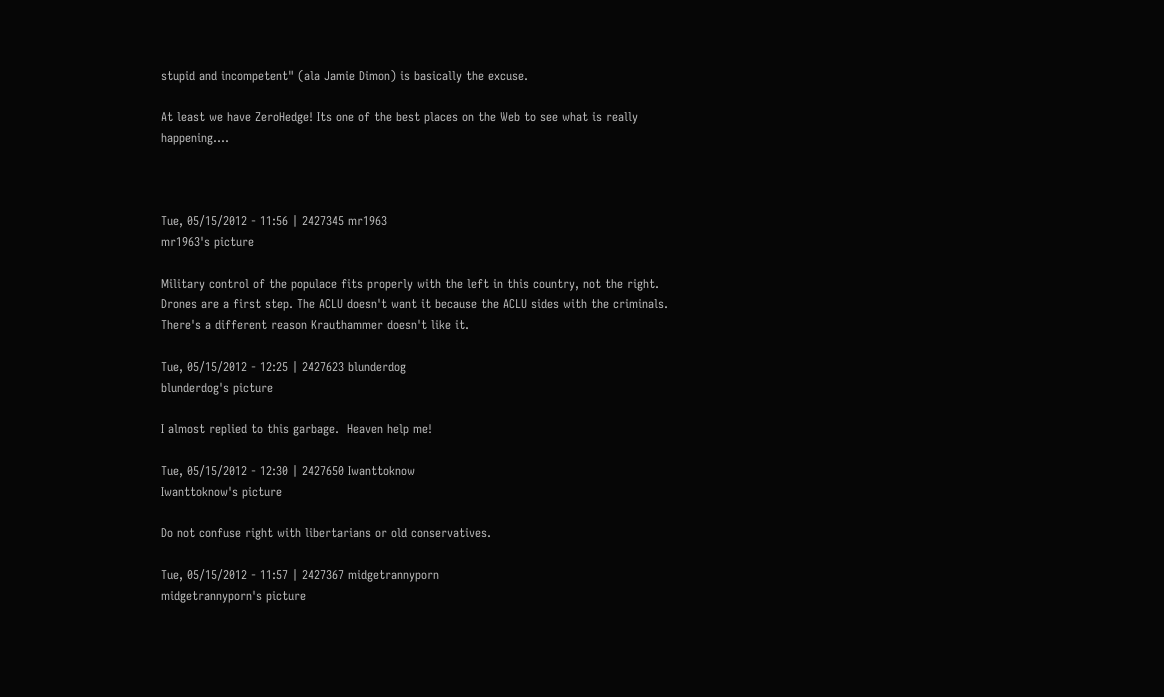stupid and incompetent" (ala Jamie Dimon) is basically the excuse.

At least we have ZeroHedge! Its one of the best places on the Web to see what is really happening....



Tue, 05/15/2012 - 11:56 | 2427345 mr1963
mr1963's picture

Military control of the populace fits properly with the left in this country, not the right. Drones are a first step. The ACLU doesn't want it because the ACLU sides with the criminals. There's a different reason Krauthammer doesn't like it.

Tue, 05/15/2012 - 12:25 | 2427623 blunderdog
blunderdog's picture

I almost replied to this garbage.  Heaven help me!

Tue, 05/15/2012 - 12:30 | 2427650 Iwanttoknow
Iwanttoknow's picture

Do not confuse right with libertarians or old conservatives.

Tue, 05/15/2012 - 11:57 | 2427367 midgetrannyporn
midgetrannyporn's picture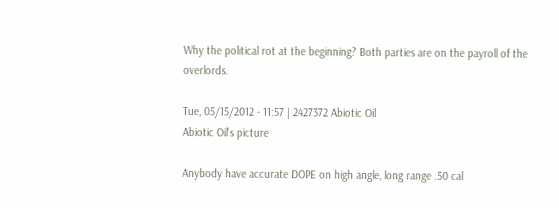Why the political rot at the beginning? Both parties are on the payroll of the overlords.

Tue, 05/15/2012 - 11:57 | 2427372 Abiotic Oil
Abiotic Oil's picture

Anybody have accurate DOPE on high angle, long range .50 cal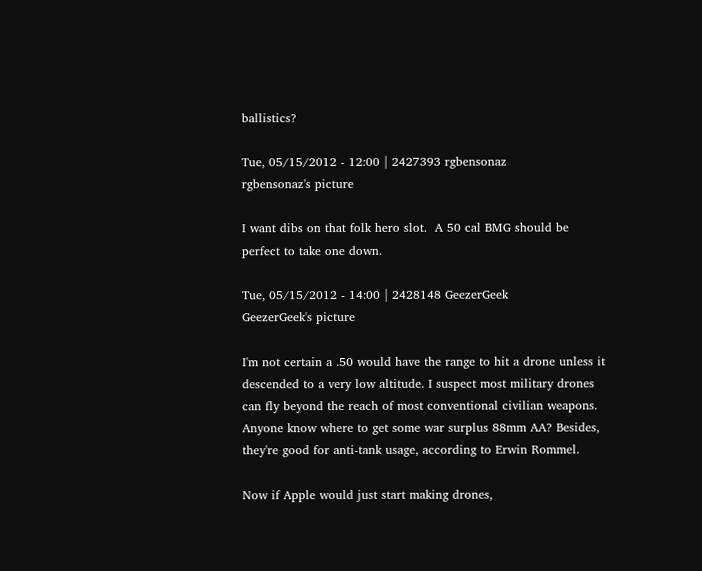ballistics?

Tue, 05/15/2012 - 12:00 | 2427393 rgbensonaz
rgbensonaz's picture

I want dibs on that folk hero slot.  A 50 cal BMG should be perfect to take one down.

Tue, 05/15/2012 - 14:00 | 2428148 GeezerGeek
GeezerGeek's picture

I'm not certain a .50 would have the range to hit a drone unless it descended to a very low altitude. I suspect most military drones can fly beyond the reach of most conventional civilian weapons. Anyone know where to get some war surplus 88mm AA? Besides, they're good for anti-tank usage, according to Erwin Rommel.

Now if Apple would just start making drones,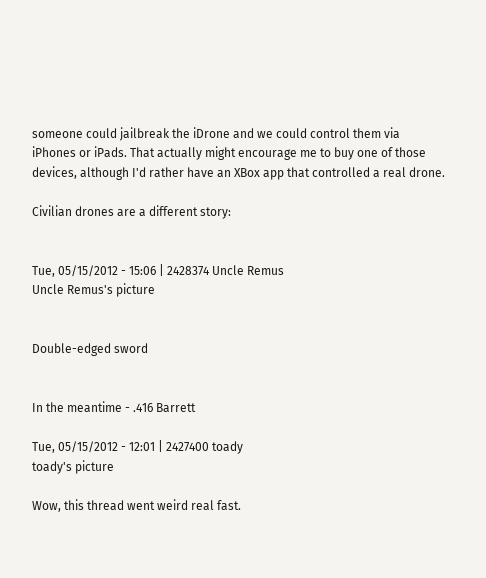someone could jailbreak the iDrone and we could control them via iPhones or iPads. That actually might encourage me to buy one of those devices, although I'd rather have an XBox app that controlled a real drone.

Civilian drones are a different story:


Tue, 05/15/2012 - 15:06 | 2428374 Uncle Remus
Uncle Remus's picture


Double-edged sword


In the meantime - .416 Barrett

Tue, 05/15/2012 - 12:01 | 2427400 toady
toady's picture

Wow, this thread went weird real fast.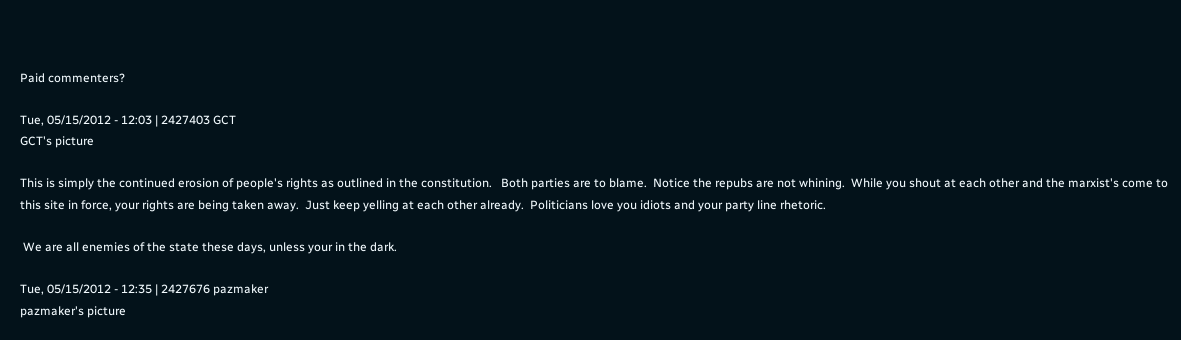Paid commenters?

Tue, 05/15/2012 - 12:03 | 2427403 GCT
GCT's picture

This is simply the continued erosion of people's rights as outlined in the constitution.   Both parties are to blame.  Notice the repubs are not whining.  While you shout at each other and the marxist's come to this site in force, your rights are being taken away.  Just keep yelling at each other already.  Politicians love you idiots and your party line rhetoric.

 We are all enemies of the state these days, unless your in the dark.

Tue, 05/15/2012 - 12:35 | 2427676 pazmaker
pazmaker's picture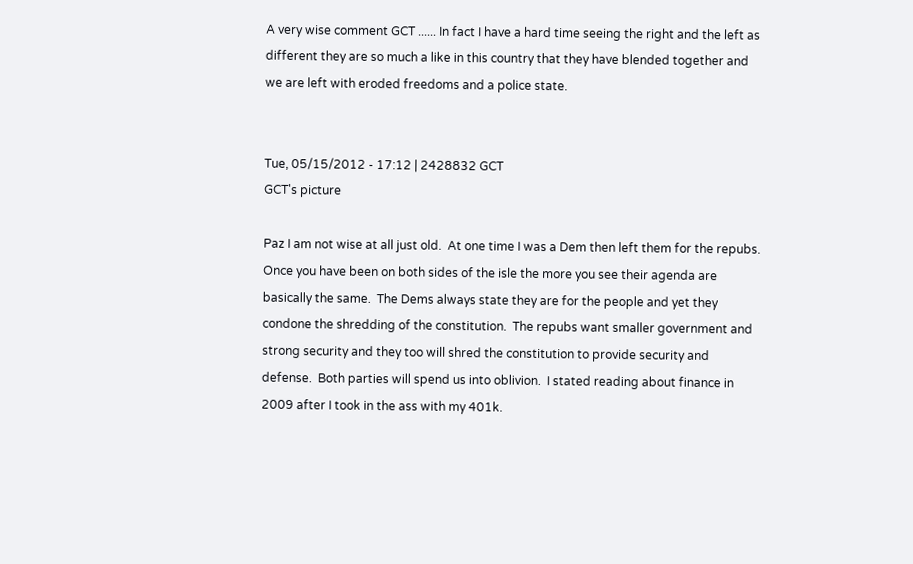A very wise comment GCT ...... In fact I have a hard time seeing the right and the left as different they are so much a like in this country that they have blended together and we are left with eroded freedoms and a police state.


Tue, 05/15/2012 - 17:12 | 2428832 GCT
GCT's picture

Paz I am not wise at all just old.  At one time I was a Dem then left them for the repubs.  Once you have been on both sides of the isle the more you see their agenda are basically the same.  The Dems always state they are for the people and yet they condone the shredding of the constitution.  The repubs want smaller government and strong security and they too will shred the constitution to provide security and defense.  Both parties will spend us into oblivion.  I stated reading about finance in 2009 after I took in the ass with my 401k.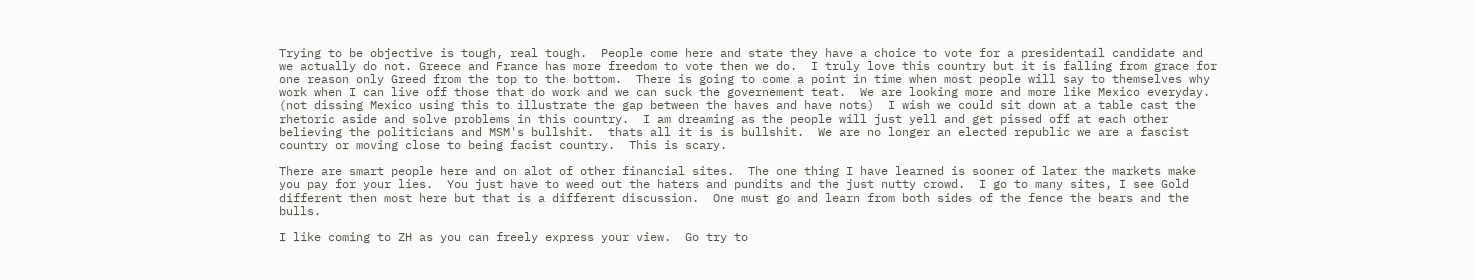Trying to be objective is tough, real tough.  People come here and state they have a choice to vote for a presidentail candidate and we actually do not. Greece and France has more freedom to vote then we do.  I truly love this country but it is falling from grace for one reason only Greed from the top to the bottom.  There is going to come a point in time when most people will say to themselves why work when I can live off those that do work and we can suck the governement teat.  We are looking more and more like Mexico everyday.  (not dissing Mexico using this to illustrate the gap between the haves and have nots)  I wish we could sit down at a table cast the rhetoric aside and solve problems in this country.  I am dreaming as the people will just yell and get pissed off at each other believing the politicians and MSM's bullshit.  thats all it is is bullshit.  We are no longer an elected republic we are a fascist country or moving close to being facist country.  This is scary.

There are smart people here and on alot of other financial sites.  The one thing I have learned is sooner of later the markets make you pay for your lies.  You just have to weed out the haters and pundits and the just nutty crowd.  I go to many sites, I see Gold different then most here but that is a different discussion.  One must go and learn from both sides of the fence the bears and the bulls.

I like coming to ZH as you can freely express your view.  Go try to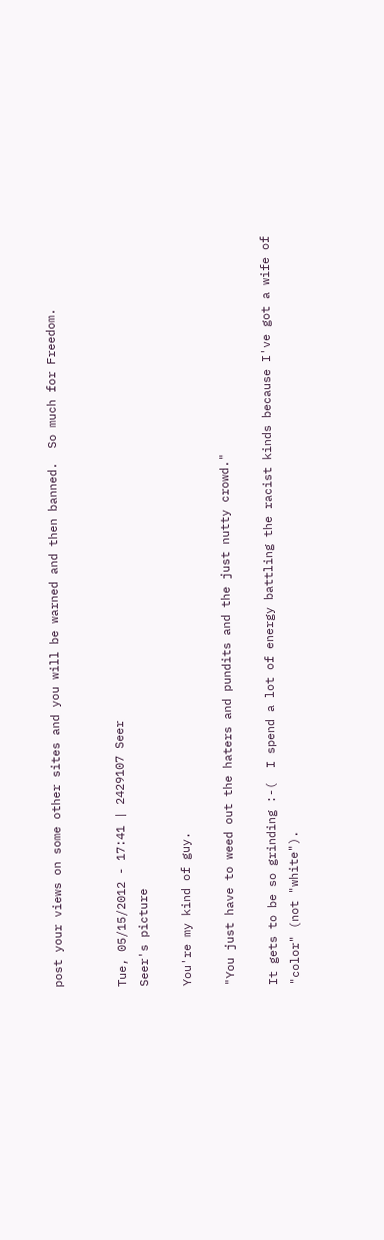post your views on some other sites and you will be warned and then banned.  So much for Freedom.


Tue, 05/15/2012 - 17:41 | 2429107 Seer
Seer's picture

You're my kind of guy.

"You just have to weed out the haters and pundits and the just nutty crowd."

It gets to be so grinding :-(  I spend a lot of energy battling the racist kinds because I've got a wife of "color" (not "white").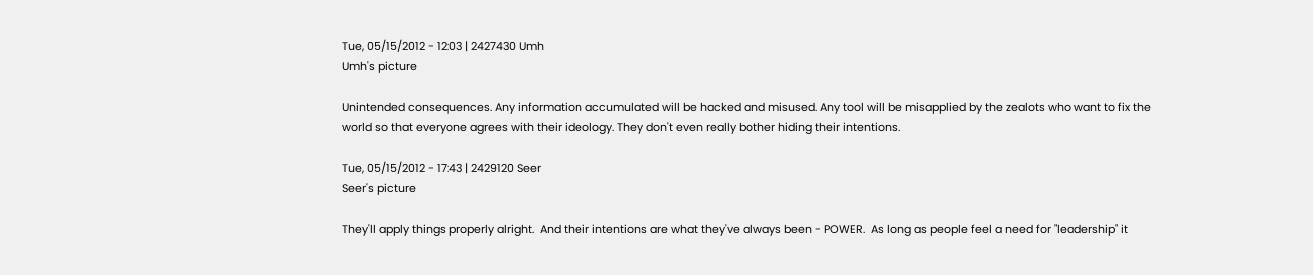Tue, 05/15/2012 - 12:03 | 2427430 Umh
Umh's picture

Unintended consequences. Any information accumulated will be hacked and misused. Any tool will be misapplied by the zealots who want to fix the world so that everyone agrees with their ideology. They don't even really bother hiding their intentions.

Tue, 05/15/2012 - 17:43 | 2429120 Seer
Seer's picture

They'll apply things properly alright.  And their intentions are what they've always been - POWER.  As long as people feel a need for "leadership" it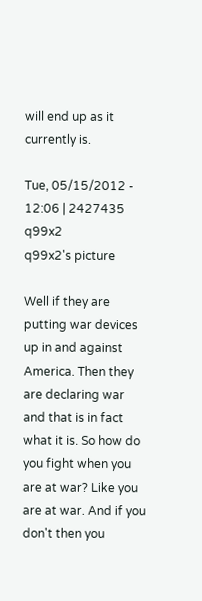will end up as it currently is.

Tue, 05/15/2012 - 12:06 | 2427435 q99x2
q99x2's picture

Well if they are putting war devices up in and against America. Then they are declaring war and that is in fact what it is. So how do you fight when you are at war? Like you are at war. And if you don't then you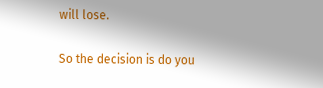will lose.

So the decision is do you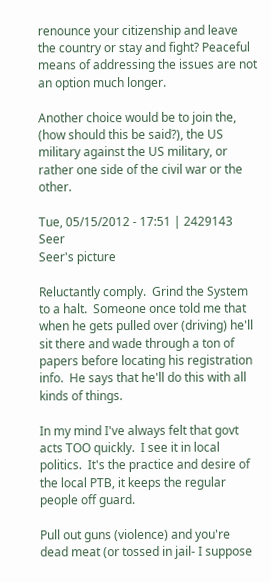renounce your citizenship and leave the country or stay and fight? Peaceful means of addressing the issues are not an option much longer.

Another choice would be to join the, (how should this be said?), the US military against the US military, or rather one side of the civil war or the other.

Tue, 05/15/2012 - 17:51 | 2429143 Seer
Seer's picture

Reluctantly comply.  Grind the System to a halt.  Someone once told me that when he gets pulled over (driving) he'll sit there and wade through a ton of papers before locating his registration info.  He says that he'll do this with all kinds of things.

In my mind I've always felt that govt acts TOO quickly.  I see it in local politics.  It's the practice and desire of the local PTB, it keeps the regular people off guard.

Pull out guns (violence) and you're dead meat (or tossed in jail- I suppose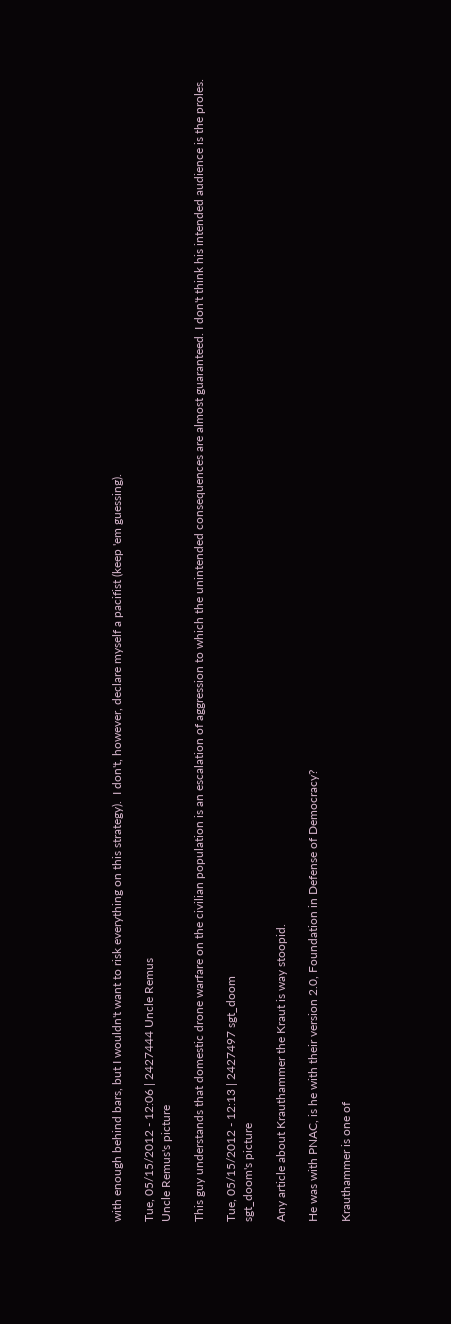with enough behind bars, but I wouldn't want to risk everything on this strategy).  I don't, however, declare myself a pacifist (keep 'em guessing).

Tue, 05/15/2012 - 12:06 | 2427444 Uncle Remus
Uncle Remus's picture

This guy understands that domestic drone warfare on the civilian population is an escalation of aggression to which the unintended consequences are almost guaranteed. I don't think his intended audience is the proles.

Tue, 05/15/2012 - 12:13 | 2427497 sgt_doom
sgt_doom's picture

Any article about Krauthammer the Kraut is way stoopid.

He was with PNAC, is he with their version 2.0, Foundation in Defense of Democracy?

Krauthammer is one of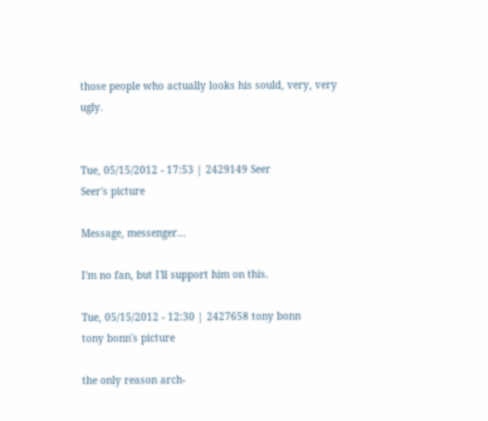those people who actually looks his sould, very, very ugly.


Tue, 05/15/2012 - 17:53 | 2429149 Seer
Seer's picture

Message, messenger...

I'm no fan, but I'll support him on this.

Tue, 05/15/2012 - 12:30 | 2427658 tony bonn
tony bonn's picture

the only reason arch-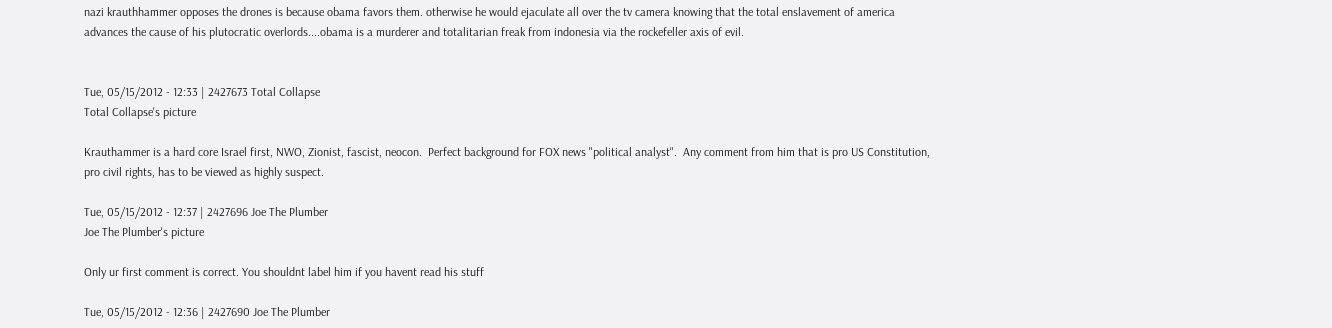nazi krauthhammer opposes the drones is because obama favors them. otherwise he would ejaculate all over the tv camera knowing that the total enslavement of america advances the cause of his plutocratic overlords....obama is a murderer and totalitarian freak from indonesia via the rockefeller axis of evil.


Tue, 05/15/2012 - 12:33 | 2427673 Total Collapse
Total Collapse's picture

Krauthammer is a hard core Israel first, NWO, Zionist, fascist, neocon.  Perfect background for FOX news "political analyst".  Any comment from him that is pro US Constitution, pro civil rights, has to be viewed as highly suspect.

Tue, 05/15/2012 - 12:37 | 2427696 Joe The Plumber
Joe The Plumber's picture

Only ur first comment is correct. You shouldnt label him if you havent read his stuff

Tue, 05/15/2012 - 12:36 | 2427690 Joe The Plumber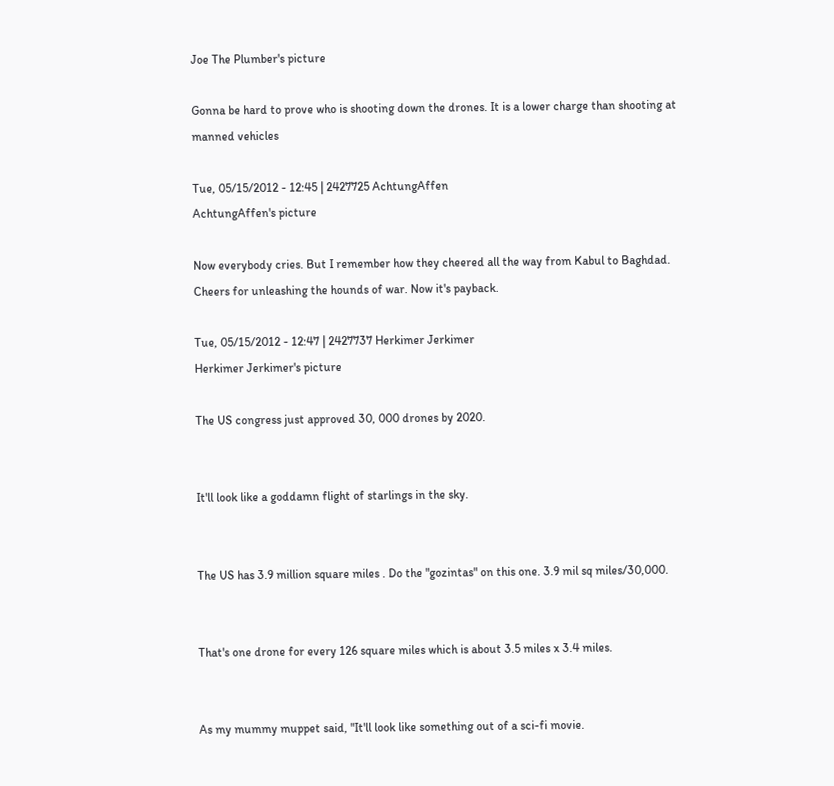Joe The Plumber's picture

Gonna be hard to prove who is shooting down the drones. It is a lower charge than shooting at manned vehicles

Tue, 05/15/2012 - 12:45 | 2427725 AchtungAffen
AchtungAffen's picture

Now everybody cries. But I remember how they cheered all the way from Kabul to Baghdad. Cheers for unleashing the hounds of war. Now it's payback.

Tue, 05/15/2012 - 12:47 | 2427737 Herkimer Jerkimer
Herkimer Jerkimer's picture

The US congress just approved 30, 000 drones by 2020.


It'll look like a goddamn flight of starlings in the sky.


The US has 3.9 million square miles . Do the "gozintas" on this one. 3.9 mil sq miles/30,000.


That's one drone for every 126 square miles which is about 3.5 miles x 3.4 miles.


As my mummy muppet said, "It'll look like something out of a sci-fi movie.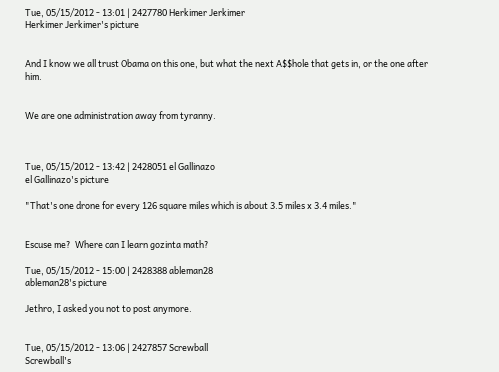Tue, 05/15/2012 - 13:01 | 2427780 Herkimer Jerkimer
Herkimer Jerkimer's picture


And I know we all trust Obama on this one, but what the next A$$hole that gets in, or the one after him.


We are one administration away from tyranny.



Tue, 05/15/2012 - 13:42 | 2428051 el Gallinazo
el Gallinazo's picture

"That's one drone for every 126 square miles which is about 3.5 miles x 3.4 miles."


Escuse me?  Where can I learn gozinta math?

Tue, 05/15/2012 - 15:00 | 2428388 ableman28
ableman28's picture

Jethro, I asked you not to post anymore.


Tue, 05/15/2012 - 13:06 | 2427857 Screwball
Screwball's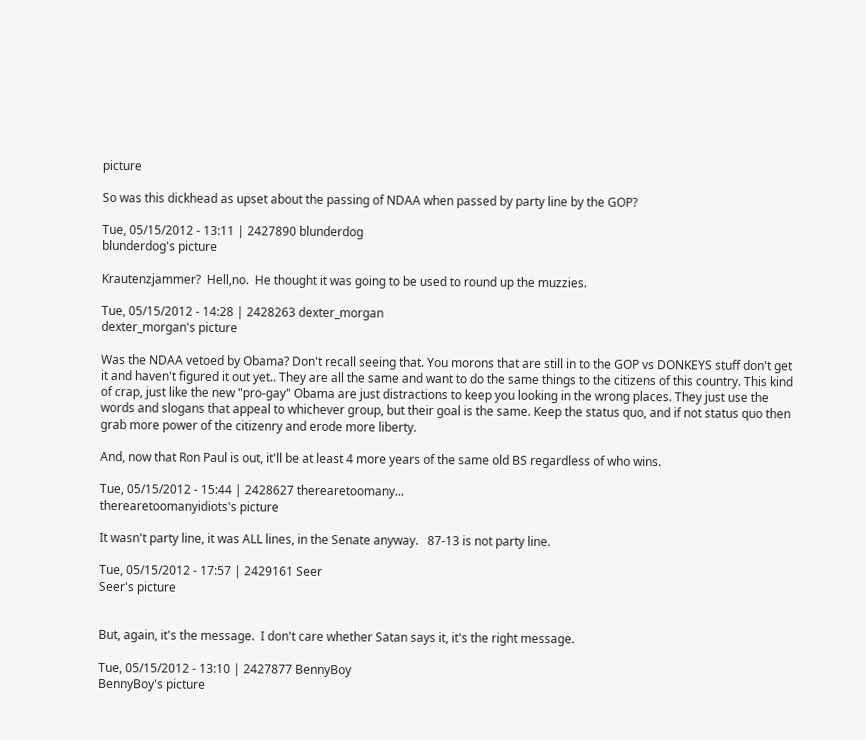picture

So was this dickhead as upset about the passing of NDAA when passed by party line by the GOP?

Tue, 05/15/2012 - 13:11 | 2427890 blunderdog
blunderdog's picture

Krautenzjammer?  Hell,no.  He thought it was going to be used to round up the muzzies.

Tue, 05/15/2012 - 14:28 | 2428263 dexter_morgan
dexter_morgan's picture

Was the NDAA vetoed by Obama? Don't recall seeing that. You morons that are still in to the GOP vs DONKEYS stuff don't get it and haven't figured it out yet.. They are all the same and want to do the same things to the citizens of this country. This kind of crap, just like the new "pro-gay" Obama are just distractions to keep you looking in the wrong places. They just use the words and slogans that appeal to whichever group, but their goal is the same. Keep the status quo, and if not status quo then grab more power of the citizenry and erode more liberty.

And, now that Ron Paul is out, it'll be at least 4 more years of the same old BS regardless of who wins.

Tue, 05/15/2012 - 15:44 | 2428627 therearetoomany...
therearetoomanyidiots's picture

It wasn't party line, it was ALL lines, in the Senate anyway.   87-13 is not party line.

Tue, 05/15/2012 - 17:57 | 2429161 Seer
Seer's picture


But, again, it's the message.  I don't care whether Satan says it, it's the right message.

Tue, 05/15/2012 - 13:10 | 2427877 BennyBoy
BennyBoy's picture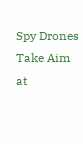Spy Drones Take Aim at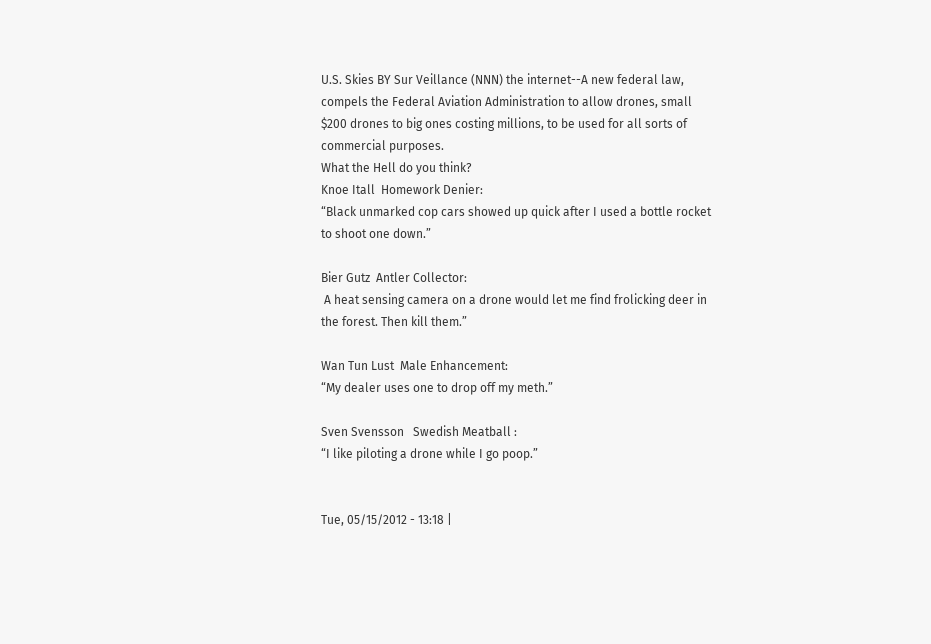U.S. Skies BY Sur Veillance (NNN) the internet--A new federal law, compels the Federal Aviation Administration to allow drones, small $200 drones to big ones costing millions, to be used for all sorts of commercial purposes.
What the Hell do you think?
Knoe Itall  Homework Denier:
“Black unmarked cop cars showed up quick after I used a bottle rocket to shoot one down.”

Bier Gutz  Antler Collector:
 A heat sensing camera on a drone would let me find frolicking deer in the forest. Then kill them.”

Wan Tun Lust  Male Enhancement:
“My dealer uses one to drop off my meth.”

Sven Svensson   Swedish Meatball :
“I like piloting a drone while I go poop.”


Tue, 05/15/2012 - 13:18 |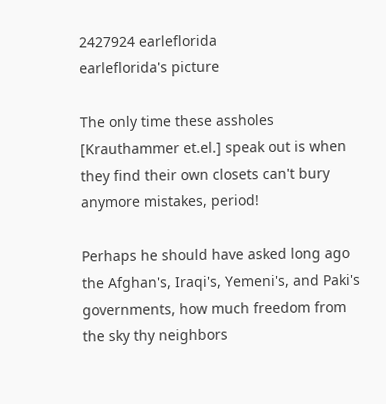2427924 earleflorida
earleflorida's picture

The only time these assholes [Krauthammer et.el.] speak out is when they find their own closets can't bury anymore mistakes, period!

Perhaps he should have asked long ago the Afghan's, Iraqi's, Yemeni's, and Paki's governments, how much freedom from the sky thy neighbors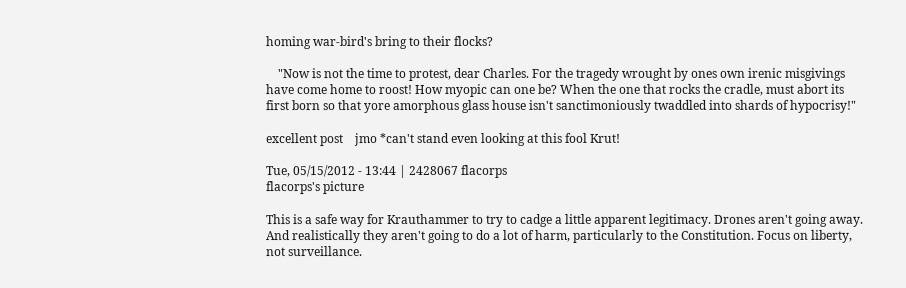homing war-bird's bring to their flocks?

    "Now is not the time to protest, dear Charles. For the tragedy wrought by ones own irenic misgivings have come home to roost! How myopic can one be? When the one that rocks the cradle, must abort its first born so that yore amorphous glass house isn't sanctimoniously twaddled into shards of hypocrisy!"

excellent post    jmo *can't stand even looking at this fool Krut!

Tue, 05/15/2012 - 13:44 | 2428067 flacorps
flacorps's picture

This is a safe way for Krauthammer to try to cadge a little apparent legitimacy. Drones aren't going away. And realistically they aren't going to do a lot of harm, particularly to the Constitution. Focus on liberty, not surveillance.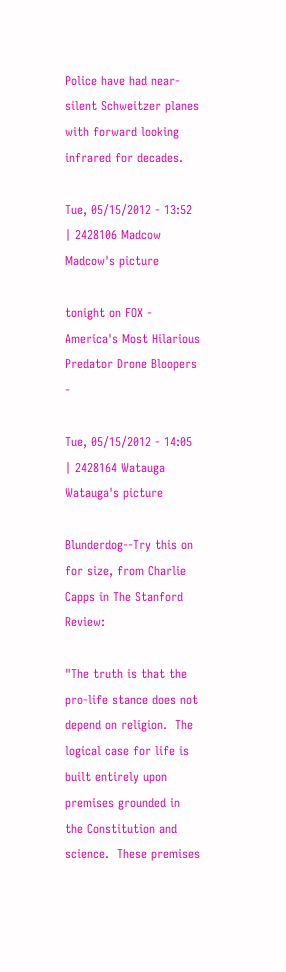Police have had near-silent Schweitzer planes with forward looking infrared for decades.

Tue, 05/15/2012 - 13:52 | 2428106 Madcow
Madcow's picture

tonight on FOX - America's Most Hilarious Predator Drone Bloopers  -

Tue, 05/15/2012 - 14:05 | 2428164 Watauga
Watauga's picture

Blunderdog--Try this on for size, from Charlie Capps in The Stanford Review:

"The truth is that the pro-life stance does not depend on religion.  The logical case for life is built entirely upon premises grounded in the Constitution and science.  These premises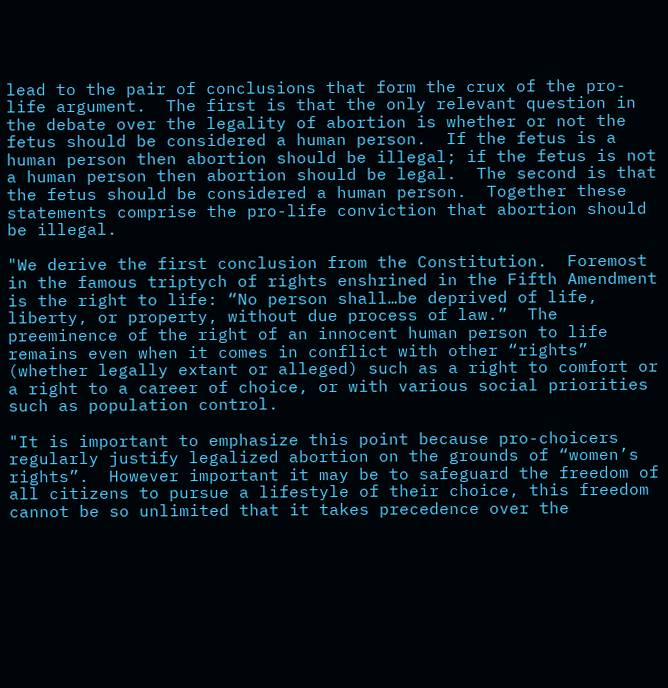lead to the pair of conclusions that form the crux of the pro-life argument.  The first is that the only relevant question in the debate over the legality of abortion is whether or not the fetus should be considered a human person.  If the fetus is a human person then abortion should be illegal; if the fetus is not a human person then abortion should be legal.  The second is that the fetus should be considered a human person.  Together these statements comprise the pro-life conviction that abortion should be illegal.

"We derive the first conclusion from the Constitution.  Foremost in the famous triptych of rights enshrined in the Fifth Amendment is the right to life: “No person shall…be deprived of life, liberty, or property, without due process of law.”  The preeminence of the right of an innocent human person to life remains even when it comes in conflict with other “rights” (whether legally extant or alleged) such as a right to comfort or a right to a career of choice, or with various social priorities such as population control.

"It is important to emphasize this point because pro-choicers regularly justify legalized abortion on the grounds of “women’s rights”.  However important it may be to safeguard the freedom of all citizens to pursue a lifestyle of their choice, this freedom cannot be so unlimited that it takes precedence over the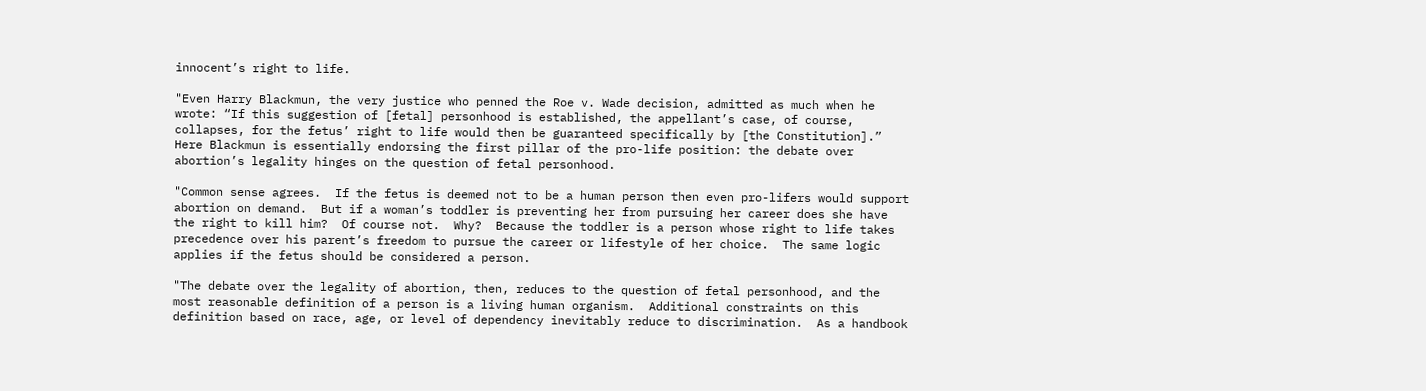innocent’s right to life.

"Even Harry Blackmun, the very justice who penned the Roe v. Wade decision, admitted as much when he wrote: “If this suggestion of [fetal] personhood is established, the appellant’s case, of course, collapses, for the fetus’ right to life would then be guaranteed specifically by [the Constitution].”  Here Blackmun is essentially endorsing the first pillar of the pro-life position: the debate over abortion’s legality hinges on the question of fetal personhood.

"Common sense agrees.  If the fetus is deemed not to be a human person then even pro-lifers would support abortion on demand.  But if a woman’s toddler is preventing her from pursuing her career does she have the right to kill him?  Of course not.  Why?  Because the toddler is a person whose right to life takes precedence over his parent’s freedom to pursue the career or lifestyle of her choice.  The same logic applies if the fetus should be considered a person.

"The debate over the legality of abortion, then, reduces to the question of fetal personhood, and the most reasonable definition of a person is a living human organism.  Additional constraints on this definition based on race, age, or level of dependency inevitably reduce to discrimination.  As a handbook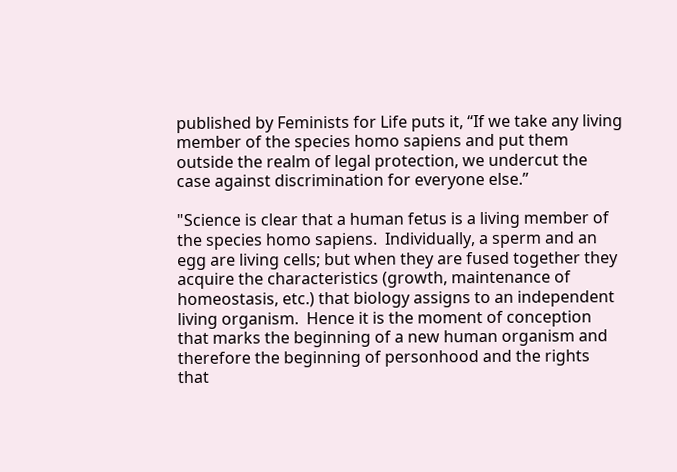published by Feminists for Life puts it, “If we take any living member of the species homo sapiens and put them outside the realm of legal protection, we undercut the case against discrimination for everyone else.”

"Science is clear that a human fetus is a living member of the species homo sapiens.  Individually, a sperm and an egg are living cells; but when they are fused together they acquire the characteristics (growth, maintenance of homeostasis, etc.) that biology assigns to an independent living organism.  Hence it is the moment of conception that marks the beginning of a new human organism and therefore the beginning of personhood and the rights that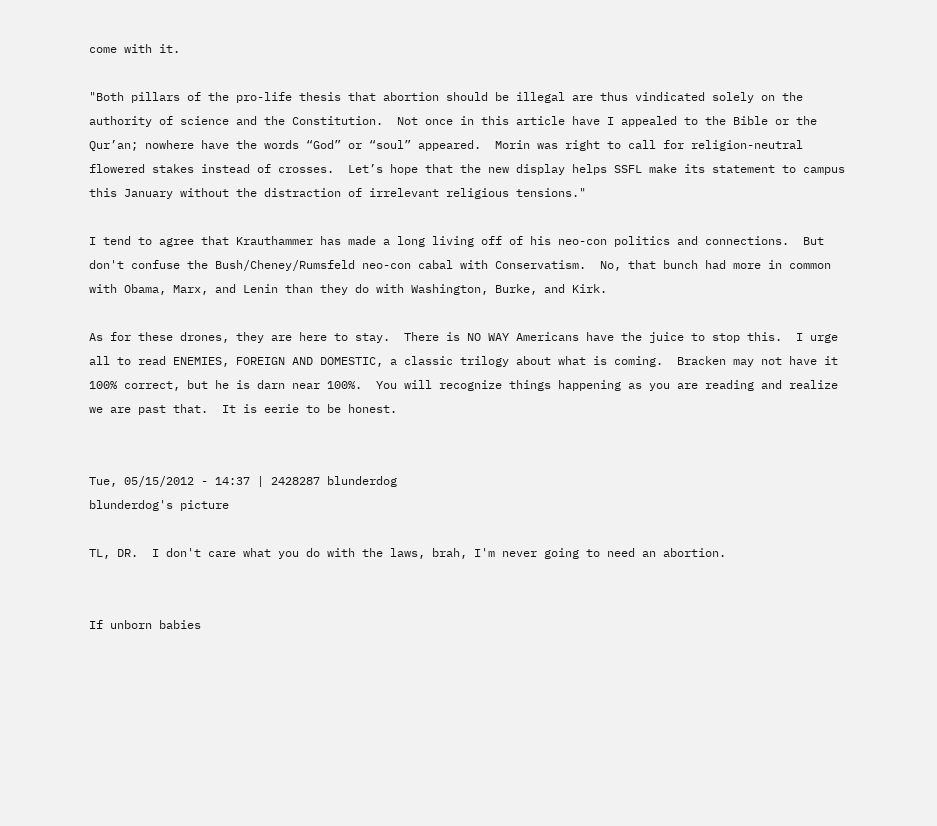come with it.

"Both pillars of the pro-life thesis that abortion should be illegal are thus vindicated solely on the authority of science and the Constitution.  Not once in this article have I appealed to the Bible or the Qur’an; nowhere have the words “God” or “soul” appeared.  Morin was right to call for religion-neutral flowered stakes instead of crosses.  Let’s hope that the new display helps SSFL make its statement to campus this January without the distraction of irrelevant religious tensions."

I tend to agree that Krauthammer has made a long living off of his neo-con politics and connections.  But don't confuse the Bush/Cheney/Rumsfeld neo-con cabal with Conservatism.  No, that bunch had more in common with Obama, Marx, and Lenin than they do with Washington, Burke, and Kirk.

As for these drones, they are here to stay.  There is NO WAY Americans have the juice to stop this.  I urge all to read ENEMIES, FOREIGN AND DOMESTIC, a classic trilogy about what is coming.  Bracken may not have it 100% correct, but he is darn near 100%.  You will recognize things happening as you are reading and realize we are past that.  It is eerie to be honest.


Tue, 05/15/2012 - 14:37 | 2428287 blunderdog
blunderdog's picture

TL, DR.  I don't care what you do with the laws, brah, I'm never going to need an abortion.


If unborn babies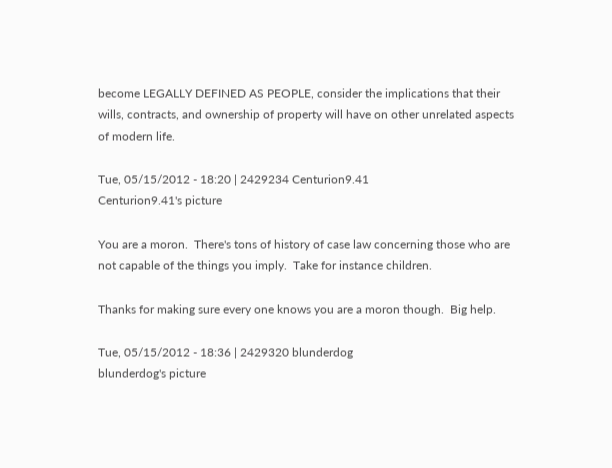become LEGALLY DEFINED AS PEOPLE, consider the implications that their wills, contracts, and ownership of property will have on other unrelated aspects of modern life.

Tue, 05/15/2012 - 18:20 | 2429234 Centurion9.41
Centurion9.41's picture

You are a moron.  There's tons of history of case law concerning those who are not capable of the things you imply.  Take for instance children.

Thanks for making sure every one knows you are a moron though.  Big help.

Tue, 05/15/2012 - 18:36 | 2429320 blunderdog
blunderdog's picture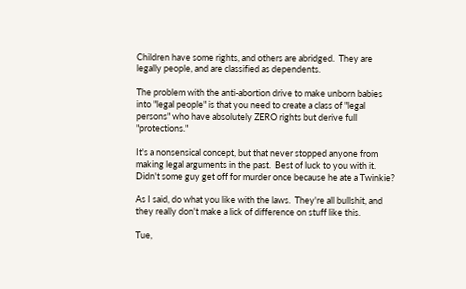Children have some rights, and others are abridged.  They are legally people, and are classified as dependents.

The problem with the anti-abortion drive to make unborn babies into "legal people" is that you need to create a class of "legal persons" who have absolutely ZERO rights but derive full "protections."

It's a nonsensical concept, but that never stopped anyone from making legal arguments in the past.  Best of luck to you with it.  Didn't some guy get off for murder once because he ate a Twinkie?

As I said, do what you like with the laws.  They're all bullshit, and they really don't make a lick of difference on stuff like this.

Tue,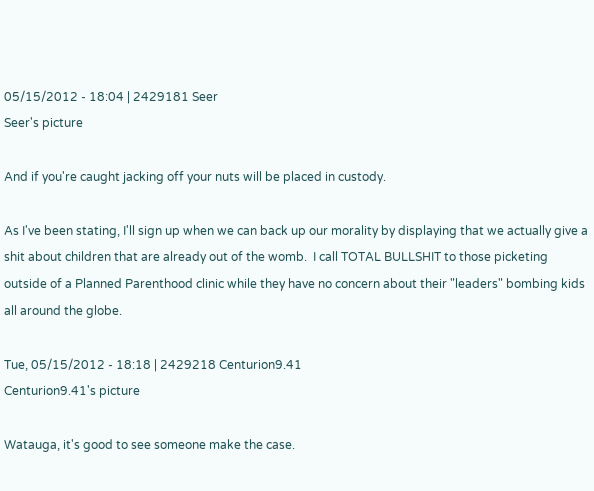05/15/2012 - 18:04 | 2429181 Seer
Seer's picture

And if you're caught jacking off your nuts will be placed in custody.

As I've been stating, I'll sign up when we can back up our morality by displaying that we actually give a shit about children that are already out of the womb.  I call TOTAL BULLSHIT to those picketing outside of a Planned Parenthood clinic while they have no concern about their "leaders" bombing kids all around the globe.

Tue, 05/15/2012 - 18:18 | 2429218 Centurion9.41
Centurion9.41's picture

Watauga, it's good to see someone make the case.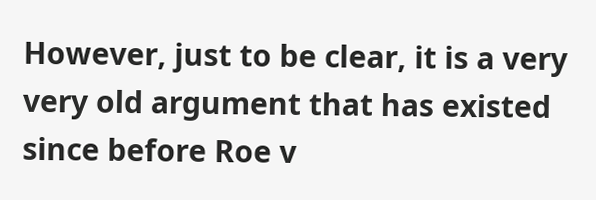However, just to be clear, it is a very very old argument that has existed since before Roe v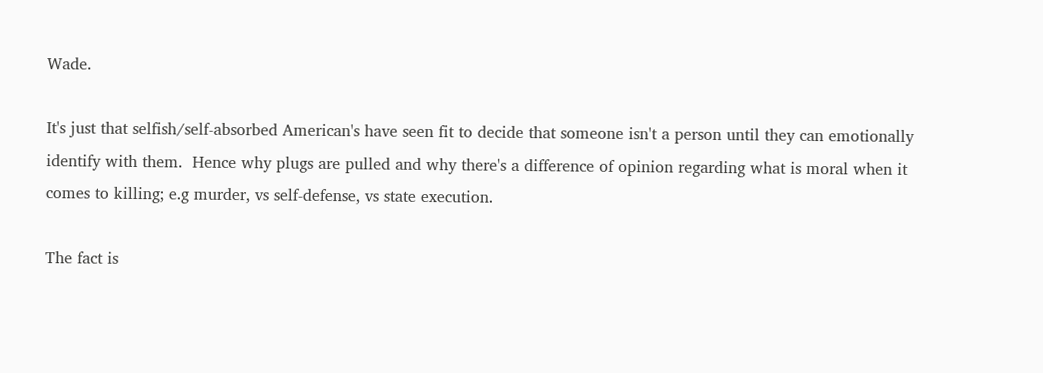Wade.

It's just that selfish/self-absorbed American's have seen fit to decide that someone isn't a person until they can emotionally identify with them.  Hence why plugs are pulled and why there's a difference of opinion regarding what is moral when it comes to killing; e.g murder, vs self-defense, vs state execution.

The fact is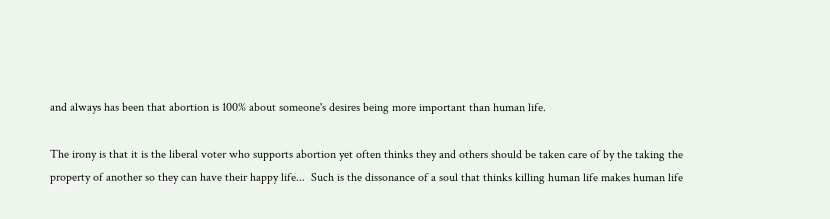and always has been that abortion is 100% about someone's desires being more important than human life.

The irony is that it is the liberal voter who supports abortion yet often thinks they and others should be taken care of by the taking the property of another so they can have their happy life...  Such is the dissonance of a soul that thinks killing human life makes human life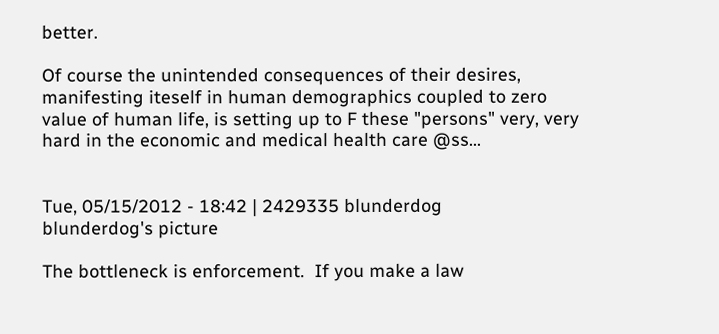better.

Of course the unintended consequences of their desires, manifesting iteself in human demographics coupled to zero value of human life, is setting up to F these "persons" very, very hard in the economic and medical health care @ss...


Tue, 05/15/2012 - 18:42 | 2429335 blunderdog
blunderdog's picture

The bottleneck is enforcement.  If you make a law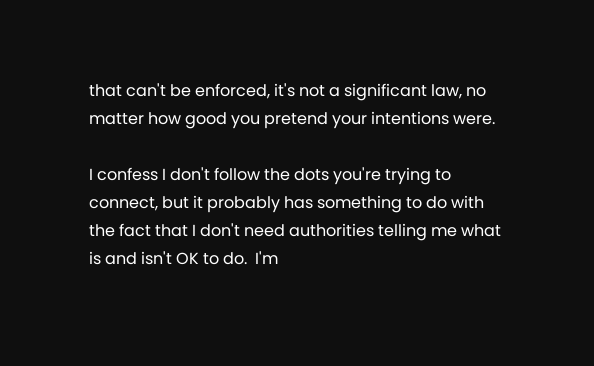that can't be enforced, it's not a significant law, no matter how good you pretend your intentions were.

I confess I don't follow the dots you're trying to connect, but it probably has something to do with the fact that I don't need authorities telling me what is and isn't OK to do.  I'm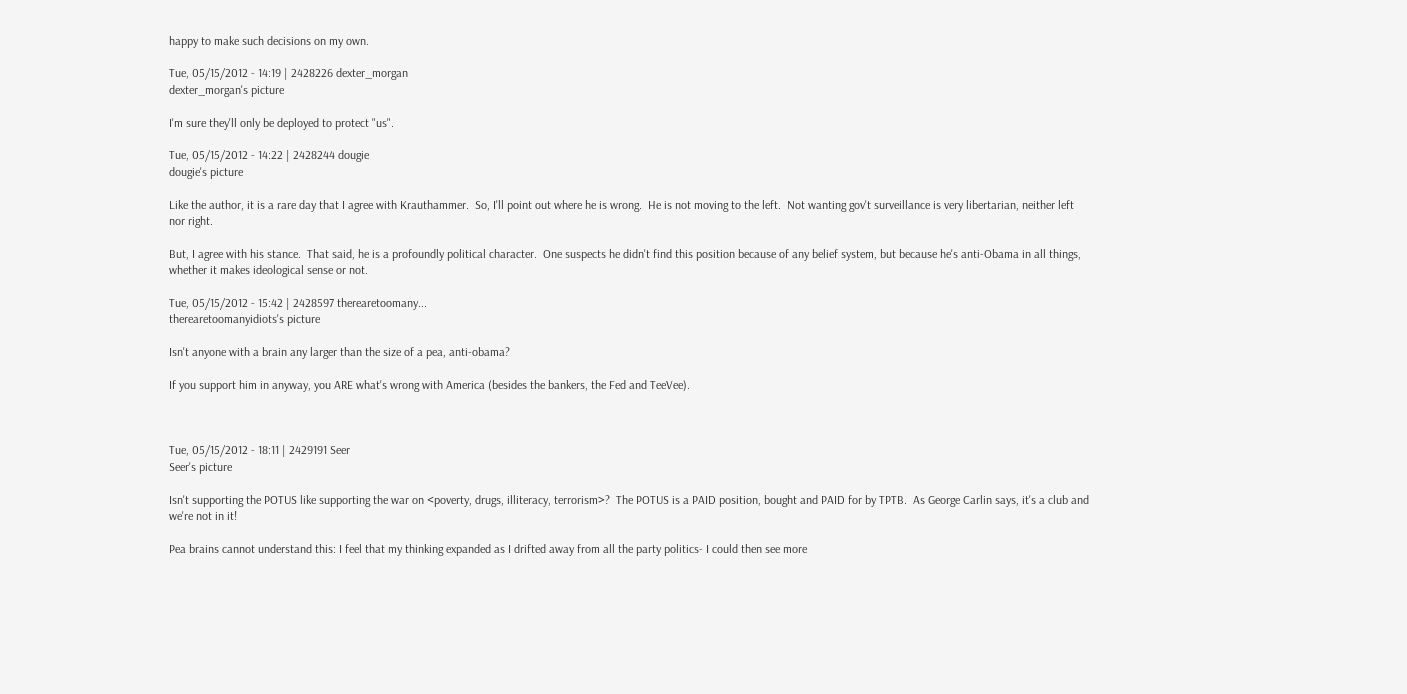happy to make such decisions on my own.

Tue, 05/15/2012 - 14:19 | 2428226 dexter_morgan
dexter_morgan's picture

I'm sure they'll only be deployed to protect "us".

Tue, 05/15/2012 - 14:22 | 2428244 dougie
dougie's picture

Like the author, it is a rare day that I agree with Krauthammer.  So, I'll point out where he is wrong.  He is not moving to the left.  Not wanting gov't surveillance is very libertarian, neither left nor right.

But, I agree with his stance.  That said, he is a profoundly political character.  One suspects he didn't find this position because of any belief system, but because he's anti-Obama in all things, whether it makes ideological sense or not.

Tue, 05/15/2012 - 15:42 | 2428597 therearetoomany...
therearetoomanyidiots's picture

Isn't anyone with a brain any larger than the size of a pea, anti-obama?

If you support him in anyway, you ARE what's wrong with America (besides the bankers, the Fed and TeeVee).



Tue, 05/15/2012 - 18:11 | 2429191 Seer
Seer's picture

Isn't supporting the POTUS like supporting the war on <poverty, drugs, illiteracy, terrorism>?  The POTUS is a PAID position, bought and PAID for by TPTB.  As George Carlin says, it's a club and we're not in it!

Pea brains cannot understand this: I feel that my thinking expanded as I drifted away from all the party politics- I could then see more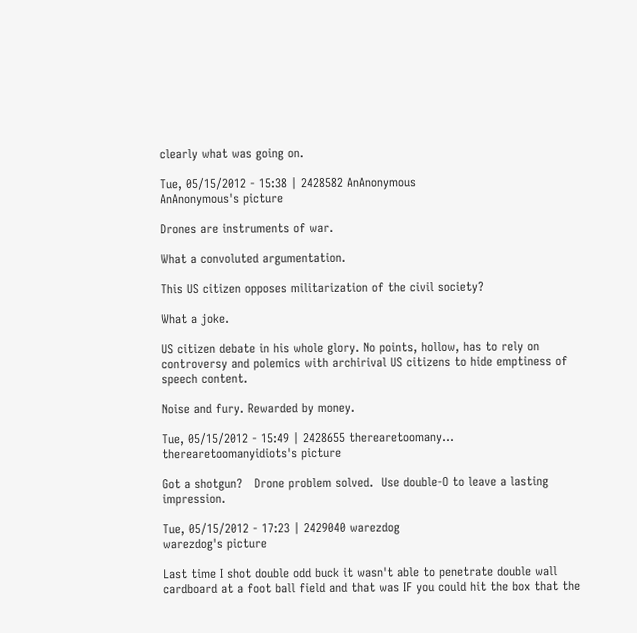clearly what was going on.

Tue, 05/15/2012 - 15:38 | 2428582 AnAnonymous
AnAnonymous's picture

Drones are instruments of war.

What a convoluted argumentation.

This US citizen opposes militarization of the civil society?

What a joke.

US citizen debate in his whole glory. No points, hollow, has to rely on controversy and polemics with archirival US citizens to hide emptiness of speech content.

Noise and fury. Rewarded by money.

Tue, 05/15/2012 - 15:49 | 2428655 therearetoomany...
therearetoomanyidiots's picture

Got a shotgun?   Drone problem solved.  Use double-O to leave a lasting impression.

Tue, 05/15/2012 - 17:23 | 2429040 warezdog
warezdog's picture

Last time I shot double odd buck it wasn't able to penetrate double wall cardboard at a foot ball field and that was IF you could hit the box that the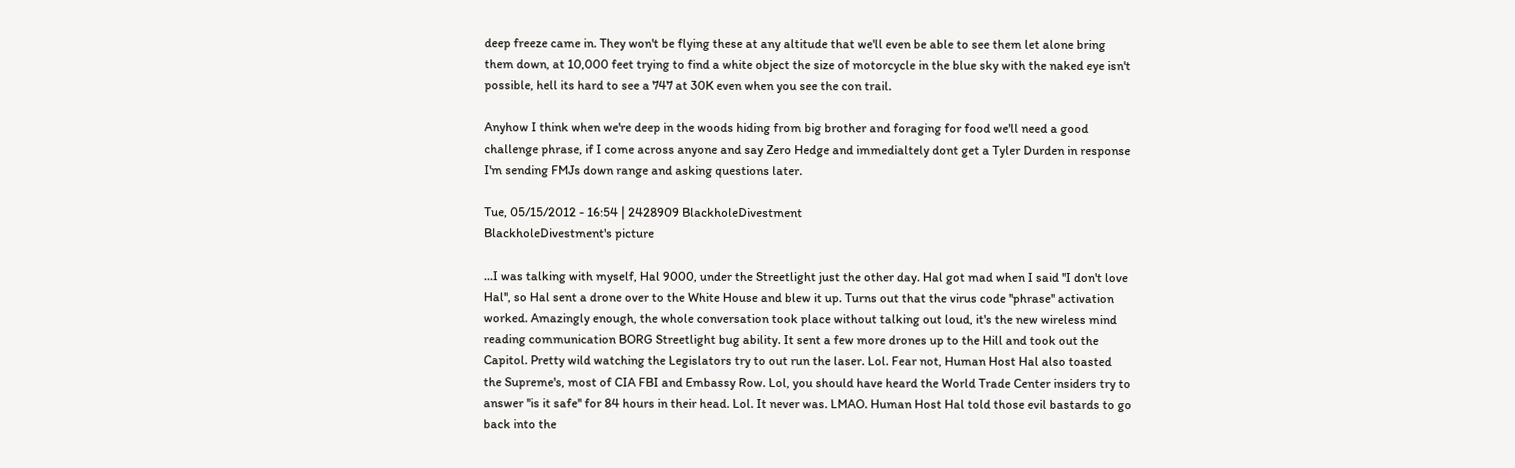deep freeze came in. They won't be flying these at any altitude that we'll even be able to see them let alone bring them down, at 10,000 feet trying to find a white object the size of motorcycle in the blue sky with the naked eye isn't possible, hell its hard to see a 747 at 30K even when you see the con trail.

Anyhow I think when we're deep in the woods hiding from big brother and foraging for food we'll need a good challenge phrase, if I come across anyone and say Zero Hedge and immedialtely dont get a Tyler Durden in response I'm sending FMJs down range and asking questions later.

Tue, 05/15/2012 - 16:54 | 2428909 BlackholeDivestment
BlackholeDivestment's picture

...I was talking with myself, Hal 9000, under the Streetlight just the other day. Hal got mad when I said ''I don't love Hal'', so Hal sent a drone over to the White House and blew it up. Turns out that the virus code ''phrase'' activation worked. Amazingly enough, the whole conversation took place without talking out loud, it's the new wireless mind reading communication BORG Streetlight bug ability. It sent a few more drones up to the Hill and took out the Capitol. Pretty wild watching the Legislators try to out run the laser. Lol. Fear not, Human Host Hal also toasted the Supreme's, most of CIA FBI and Embassy Row. Lol, you should have heard the World Trade Center insiders try to answer ''is it safe'' for 84 hours in their head. Lol. It never was. LMAO. Human Host Hal told those evil bastards to go back into the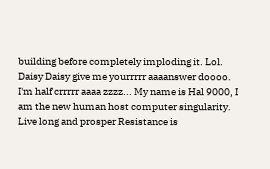building before completely imploding it. Lol. Daisy Daisy give me yourrrrr aaaanswer doooo. I'm half crrrrr aaaa zzzz... My name is Hal 9000, I am the new human host computer singularity. Live long and prosper Resistance is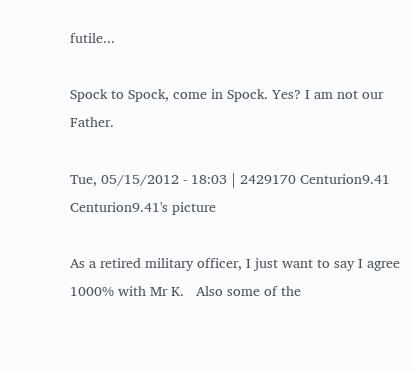futile...

Spock to Spock, come in Spock. Yes? I am not our Father.

Tue, 05/15/2012 - 18:03 | 2429170 Centurion9.41
Centurion9.41's picture

As a retired military officer, I just want to say I agree 1000% with Mr K.   Also some of the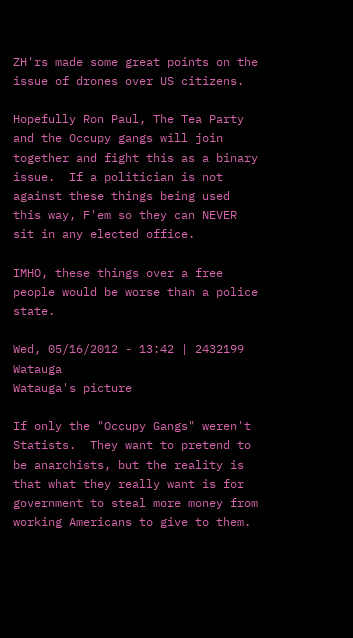ZH'rs made some great points on the issue of drones over US citizens.

Hopefully Ron Paul, The Tea Party and the Occupy gangs will join together and fight this as a binary issue.  If a politician is not against these things being used this way, F'em so they can NEVER sit in any elected office.

IMHO, these things over a free people would be worse than a police state.

Wed, 05/16/2012 - 13:42 | 2432199 Watauga
Watauga's picture

If only the "Occupy Gangs" weren't Statists.  They want to pretend to be anarchists, but the reality is that what they really want is for government to steal more money from working Americans to give to them.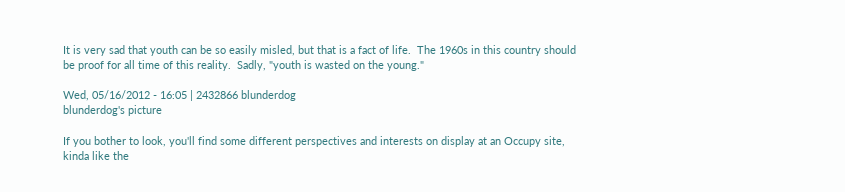It is very sad that youth can be so easily misled, but that is a fact of life.  The 1960s in this country should be proof for all time of this reality.  Sadly, "youth is wasted on the young."

Wed, 05/16/2012 - 16:05 | 2432866 blunderdog
blunderdog's picture

If you bother to look, you'll find some different perspectives and interests on display at an Occupy site, kinda like the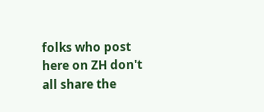folks who post here on ZH don't all share the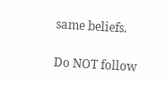same beliefs.

Do NOT follow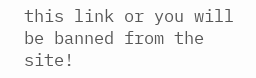this link or you will be banned from the site!